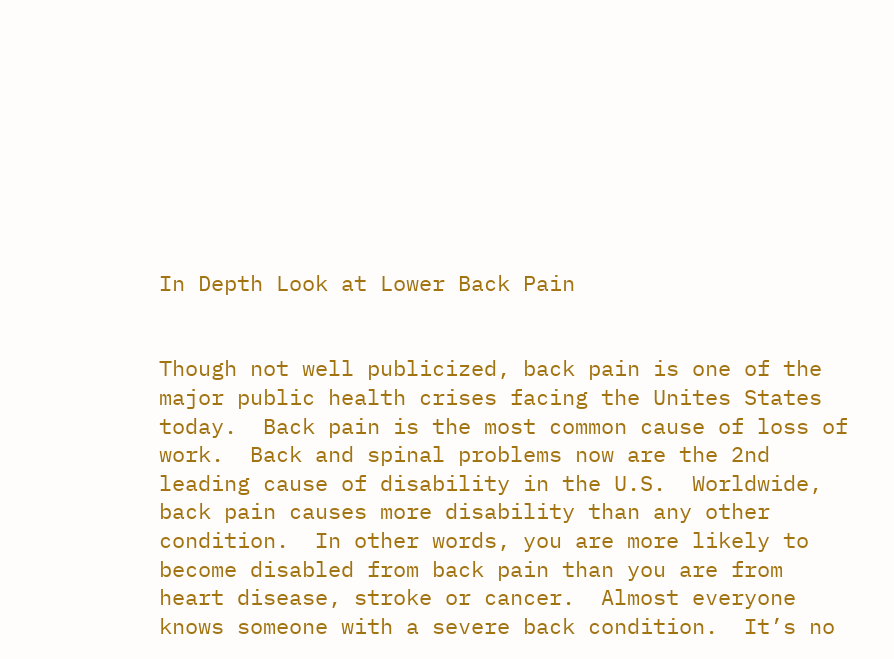In Depth Look at Lower Back Pain


Though not well publicized, back pain is one of the major public health crises facing the Unites States today.  Back pain is the most common cause of loss of work.  Back and spinal problems now are the 2nd leading cause of disability in the U.S.  Worldwide, back pain causes more disability than any other condition.  In other words, you are more likely to become disabled from back pain than you are from heart disease, stroke or cancer.  Almost everyone knows someone with a severe back condition.  It’s no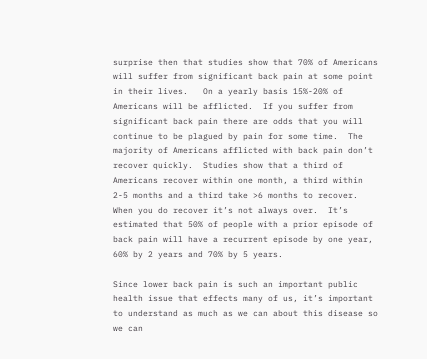surprise then that studies show that 70% of Americans will suffer from significant back pain at some point in their lives.   On a yearly basis 15%-20% of Americans will be afflicted.  If you suffer from significant back pain there are odds that you will continue to be plagued by pain for some time.  The majority of Americans afflicted with back pain don’t recover quickly.  Studies show that a third of Americans recover within one month, a third within 2-5 months and a third take >6 months to recover.  When you do recover it’s not always over.  It’s estimated that 50% of people with a prior episode of back pain will have a recurrent episode by one year, 60% by 2 years and 70% by 5 years.

Since lower back pain is such an important public health issue that effects many of us, it’s important to understand as much as we can about this disease so we can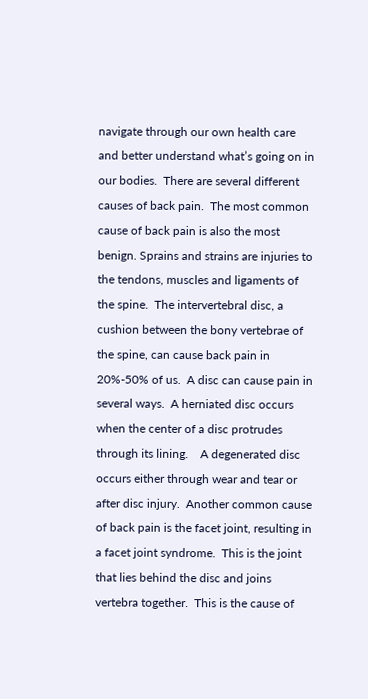navigate through our own health care and better understand what’s going on in our bodies.  There are several different causes of back pain.  The most common cause of back pain is also the most benign. Sprains and strains are injuries to the tendons, muscles and ligaments of the spine.  The intervertebral disc, a cushion between the bony vertebrae of the spine, can cause back pain in 20%-50% of us.  A disc can cause pain in several ways.  A herniated disc occurs when the center of a disc protrudes through its lining.    A degenerated disc occurs either through wear and tear or after disc injury.  Another common cause of back pain is the facet joint, resulting in a facet joint syndrome.  This is the joint that lies behind the disc and joins vertebra together.  This is the cause of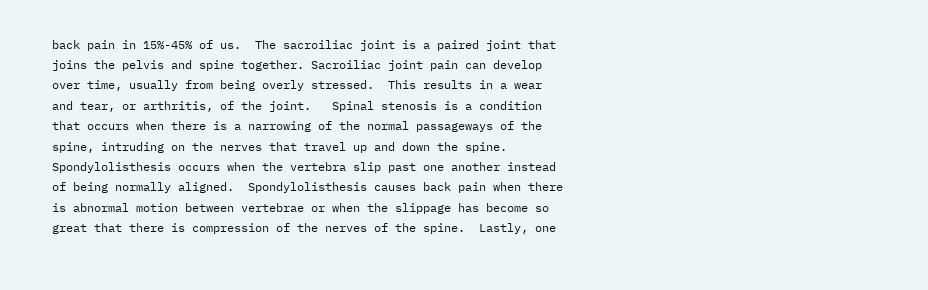back pain in 15%-45% of us.  The sacroiliac joint is a paired joint that joins the pelvis and spine together. Sacroiliac joint pain can develop over time, usually from being overly stressed.  This results in a wear and tear, or arthritis, of the joint.   Spinal stenosis is a condition that occurs when there is a narrowing of the normal passageways of the spine, intruding on the nerves that travel up and down the spine.  Spondylolisthesis occurs when the vertebra slip past one another instead of being normally aligned.  Spondylolisthesis causes back pain when there is abnormal motion between vertebrae or when the slippage has become so great that there is compression of the nerves of the spine.  Lastly, one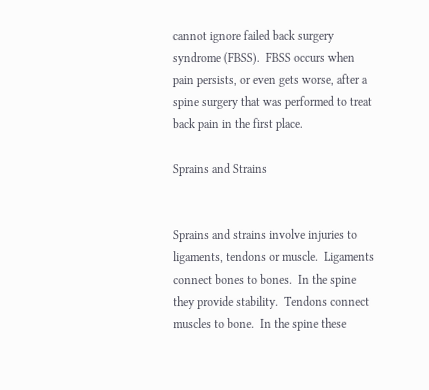cannot ignore failed back surgery syndrome (FBSS).  FBSS occurs when pain persists, or even gets worse, after a spine surgery that was performed to treat back pain in the first place.

Sprains and Strains


Sprains and strains involve injuries to ligaments, tendons or muscle.  Ligaments connect bones to bones.  In the spine they provide stability.  Tendons connect muscles to bone.  In the spine these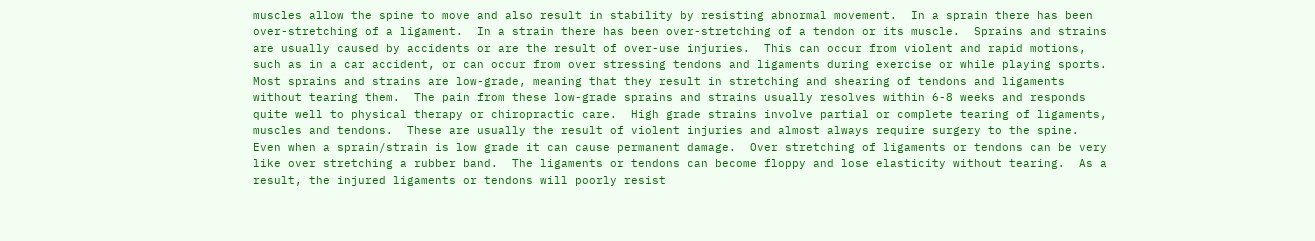muscles allow the spine to move and also result in stability by resisting abnormal movement.  In a sprain there has been over-stretching of a ligament.  In a strain there has been over-stretching of a tendon or its muscle.  Sprains and strains are usually caused by accidents or are the result of over-use injuries.  This can occur from violent and rapid motions, such as in a car accident, or can occur from over stressing tendons and ligaments during exercise or while playing sports.  Most sprains and strains are low-grade, meaning that they result in stretching and shearing of tendons and ligaments without tearing them.  The pain from these low-grade sprains and strains usually resolves within 6-8 weeks and responds quite well to physical therapy or chiropractic care.  High grade strains involve partial or complete tearing of ligaments, muscles and tendons.  These are usually the result of violent injuries and almost always require surgery to the spine.  Even when a sprain/strain is low grade it can cause permanent damage.  Over stretching of ligaments or tendons can be very like over stretching a rubber band.  The ligaments or tendons can become floppy and lose elasticity without tearing.  As a result, the injured ligaments or tendons will poorly resist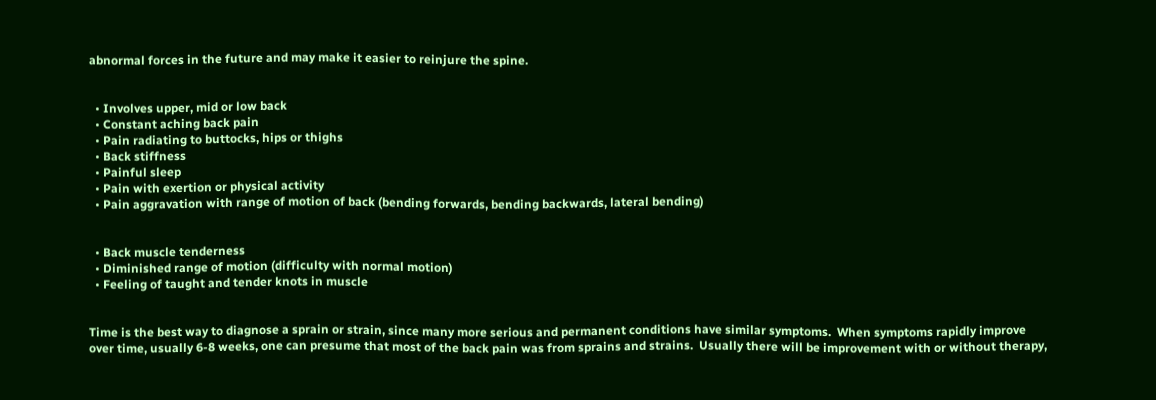abnormal forces in the future and may make it easier to reinjure the spine.


  • Involves upper, mid or low back
  • Constant aching back pain
  • Pain radiating to buttocks, hips or thighs
  • Back stiffness
  • Painful sleep
  • Pain with exertion or physical activity
  • Pain aggravation with range of motion of back (bending forwards, bending backwards, lateral bending)


  • Back muscle tenderness
  • Diminished range of motion (difficulty with normal motion)
  • Feeling of taught and tender knots in muscle


Time is the best way to diagnose a sprain or strain, since many more serious and permanent conditions have similar symptoms.  When symptoms rapidly improve over time, usually 6-8 weeks, one can presume that most of the back pain was from sprains and strains.  Usually there will be improvement with or without therapy,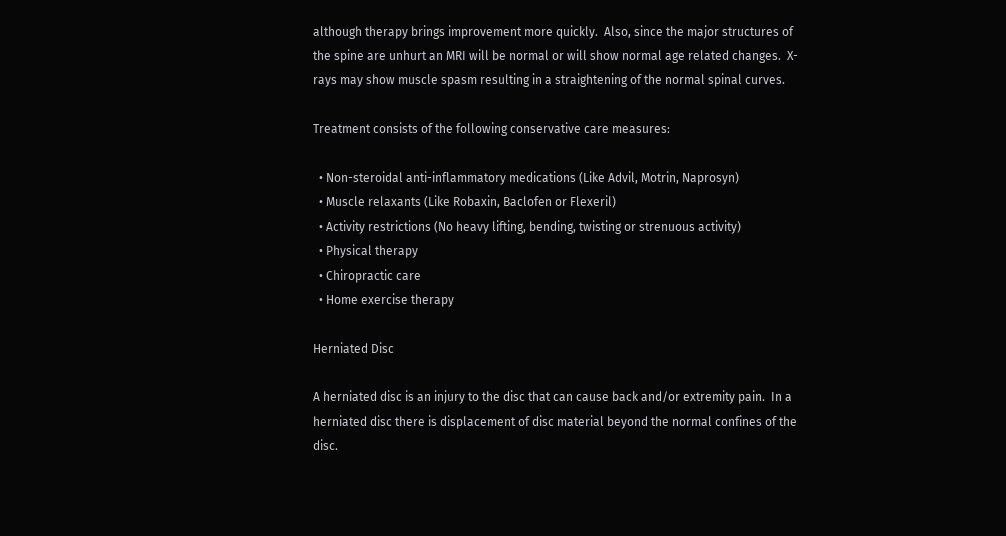although therapy brings improvement more quickly.  Also, since the major structures of the spine are unhurt an MRI will be normal or will show normal age related changes.  X-rays may show muscle spasm resulting in a straightening of the normal spinal curves.

Treatment consists of the following conservative care measures:

  • Non-steroidal anti-inflammatory medications (Like Advil, Motrin, Naprosyn)
  • Muscle relaxants (Like Robaxin, Baclofen or Flexeril)
  • Activity restrictions (No heavy lifting, bending, twisting or strenuous activity)
  • Physical therapy
  • Chiropractic care
  • Home exercise therapy

Herniated Disc

A herniated disc is an injury to the disc that can cause back and/or extremity pain.  In a herniated disc there is displacement of disc material beyond the normal confines of the disc.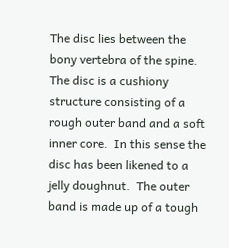The disc lies between the bony vertebra of the spine.  The disc is a cushiony structure consisting of a rough outer band and a soft inner core.  In this sense the disc has been likened to a jelly doughnut.  The outer band is made up of a tough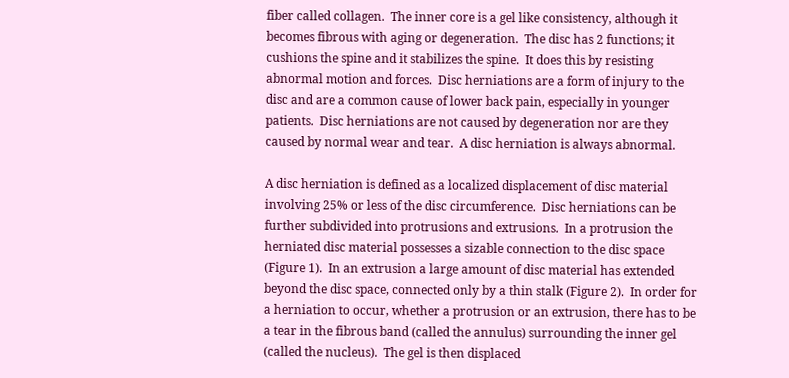fiber called collagen.  The inner core is a gel like consistency, although it becomes fibrous with aging or degeneration.  The disc has 2 functions; it cushions the spine and it stabilizes the spine.  It does this by resisting abnormal motion and forces.  Disc herniations are a form of injury to the disc and are a common cause of lower back pain, especially in younger patients.  Disc herniations are not caused by degeneration nor are they caused by normal wear and tear.  A disc herniation is always abnormal.

A disc herniation is defined as a localized displacement of disc material involving 25% or less of the disc circumference.  Disc herniations can be further subdivided into protrusions and extrusions.  In a protrusion the herniated disc material possesses a sizable connection to the disc space (Figure 1).  In an extrusion a large amount of disc material has extended beyond the disc space, connected only by a thin stalk (Figure 2).  In order for a herniation to occur, whether a protrusion or an extrusion, there has to be a tear in the fibrous band (called the annulus) surrounding the inner gel (called the nucleus).  The gel is then displaced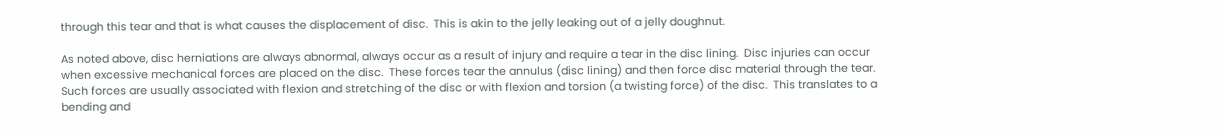through this tear and that is what causes the displacement of disc.  This is akin to the jelly leaking out of a jelly doughnut.

As noted above, disc herniations are always abnormal, always occur as a result of injury and require a tear in the disc lining.  Disc injuries can occur when excessive mechanical forces are placed on the disc.  These forces tear the annulus (disc lining) and then force disc material through the tear.  Such forces are usually associated with flexion and stretching of the disc or with flexion and torsion (a twisting force) of the disc.  This translates to a bending and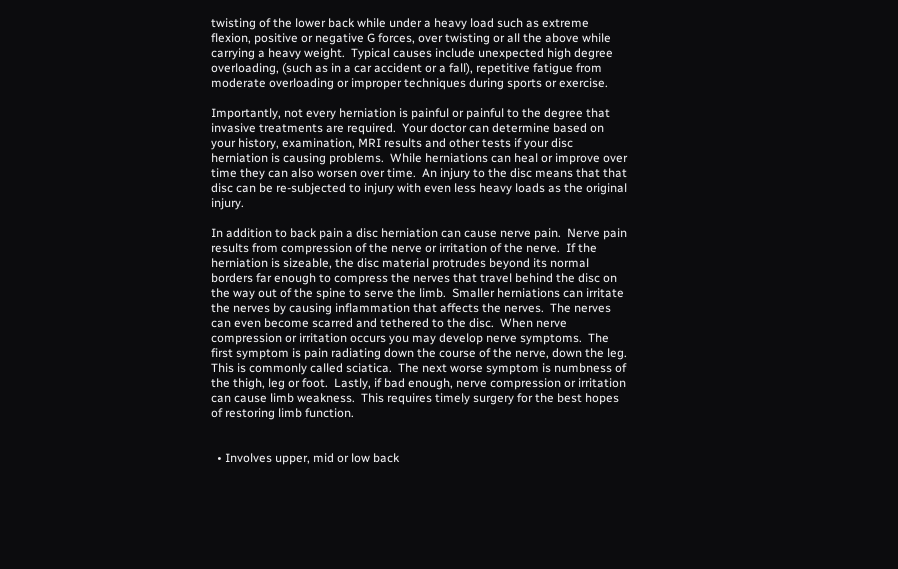twisting of the lower back while under a heavy load such as extreme flexion, positive or negative G forces, over twisting or all the above while carrying a heavy weight.  Typical causes include unexpected high degree overloading, (such as in a car accident or a fall), repetitive fatigue from moderate overloading or improper techniques during sports or exercise.

Importantly, not every herniation is painful or painful to the degree that invasive treatments are required.  Your doctor can determine based on your history, examination, MRI results and other tests if your disc herniation is causing problems.  While herniations can heal or improve over time they can also worsen over time.  An injury to the disc means that that disc can be re-subjected to injury with even less heavy loads as the original injury.

In addition to back pain a disc herniation can cause nerve pain.  Nerve pain results from compression of the nerve or irritation of the nerve.  If the herniation is sizeable, the disc material protrudes beyond its normal borders far enough to compress the nerves that travel behind the disc on the way out of the spine to serve the limb.  Smaller herniations can irritate the nerves by causing inflammation that affects the nerves.  The nerves can even become scarred and tethered to the disc.  When nerve compression or irritation occurs you may develop nerve symptoms.  The first symptom is pain radiating down the course of the nerve, down the leg.  This is commonly called sciatica.  The next worse symptom is numbness of the thigh, leg or foot.  Lastly, if bad enough, nerve compression or irritation can cause limb weakness.  This requires timely surgery for the best hopes of restoring limb function.


  • Involves upper, mid or low back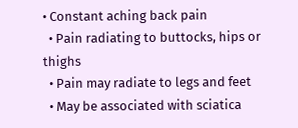• Constant aching back pain
  • Pain radiating to buttocks, hips or thighs
  • Pain may radiate to legs and feet
  • May be associated with sciatica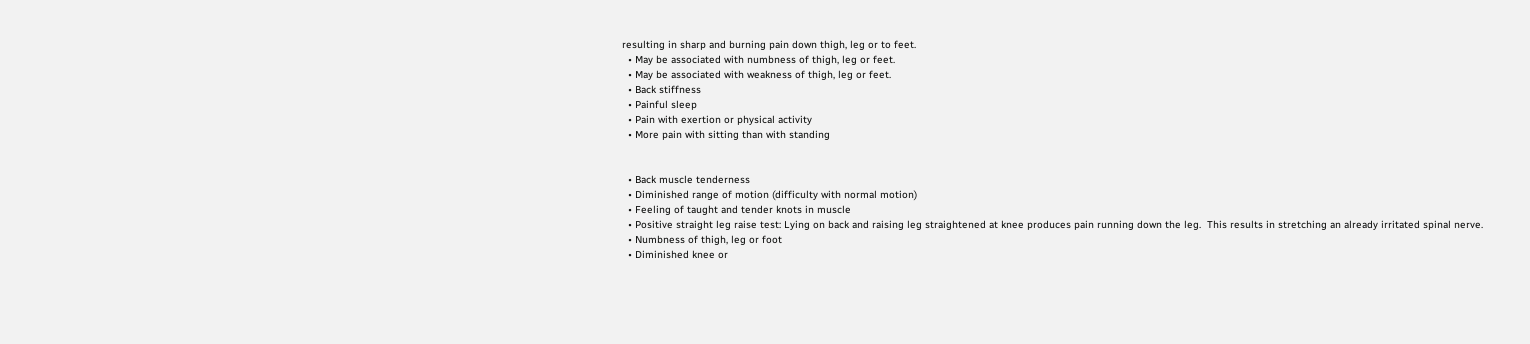resulting in sharp and burning pain down thigh, leg or to feet.
  • May be associated with numbness of thigh, leg or feet.
  • May be associated with weakness of thigh, leg or feet.
  • Back stiffness
  • Painful sleep
  • Pain with exertion or physical activity
  • More pain with sitting than with standing


  • Back muscle tenderness
  • Diminished range of motion (difficulty with normal motion)
  • Feeling of taught and tender knots in muscle
  • Positive straight leg raise test: Lying on back and raising leg straightened at knee produces pain running down the leg.  This results in stretching an already irritated spinal nerve.
  • Numbness of thigh, leg or foot
  • Diminished knee or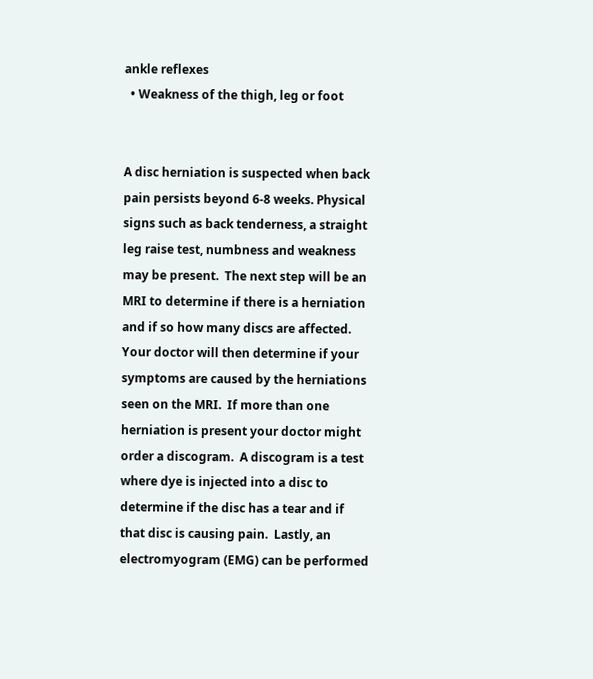ankle reflexes
  • Weakness of the thigh, leg or foot


A disc herniation is suspected when back pain persists beyond 6-8 weeks. Physical signs such as back tenderness, a straight leg raise test, numbness and weakness may be present.  The next step will be an MRI to determine if there is a herniation and if so how many discs are affected.  Your doctor will then determine if your symptoms are caused by the herniations seen on the MRI.  If more than one herniation is present your doctor might order a discogram.  A discogram is a test where dye is injected into a disc to determine if the disc has a tear and if that disc is causing pain.  Lastly, an electromyogram (EMG) can be performed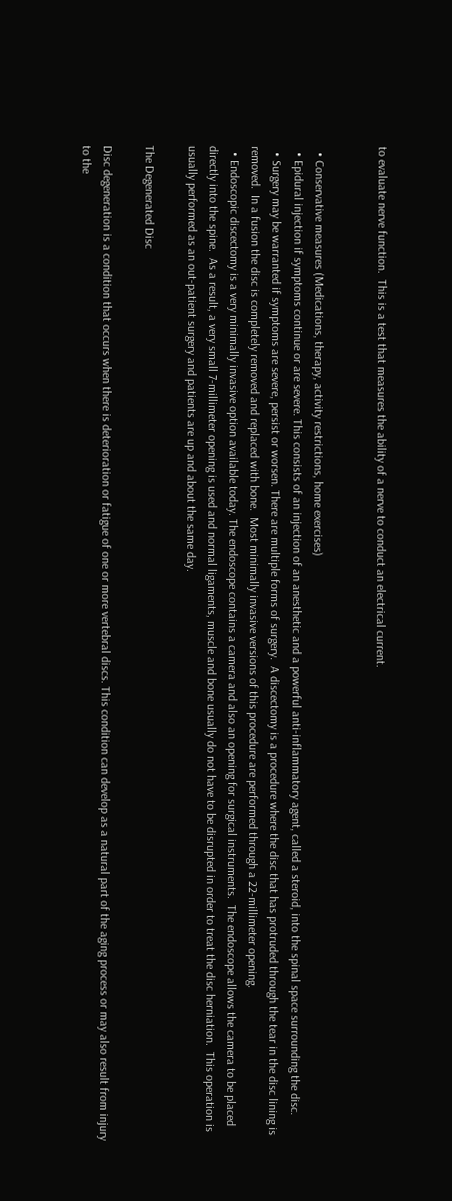to evaluate nerve function.  This is a test that measures the ability of a nerve to conduct an electrical current.


  • Conservative measures (Medications, therapy, activity restrictions, home exercises)
  • Epidural injection if symptoms continue or are severe. This consists of an injection of an anesthetic and a powerful anti-inflammatory agent, called a steroid, into the spinal space surrounding the disc.
  • Surgery may be warranted if symptoms are severe, persist or worsen. There are multiple forms of surgery.  A discectomy is a procedure where the disc that has protruded through the tear in the disc lining is removed.  In a fusion the disc is completely removed and replaced with bone.  Most minimally invasive versions of this procedure are performed through a 22-millimeter opening.
  • Endoscopic discectomy is a very minimally invasive option available today. The endoscope contains a camera and also an opening for surgical instruments.  The endoscope allows the camera to be placed directly into the spine.  As a result, a very small 7-millimeter opening is used and normal ligaments, muscle and bone usually do not have to be disrupted in order to treat the disc herniation.  This operation is usually performed as an out-patient surgery and patients are up and about the same day.

The Degenerated Disc

Disc degeneration is a condition that occurs when there is deterioration or fatigue of one or more vertebral discs. This condition can develop as a natural part of the aging process or may also result from injury to the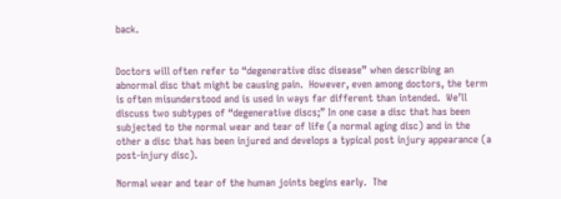back.


Doctors will often refer to “degenerative disc disease” when describing an abnormal disc that might be causing pain.  However, even among doctors, the term is often misunderstood and is used in ways far different than intended.  We’ll discuss two subtypes of “degenerative discs;” In one case a disc that has been subjected to the normal wear and tear of life (a normal aging disc) and in the other a disc that has been injured and develops a typical post injury appearance (a post-injury disc).

Normal wear and tear of the human joints begins early.  The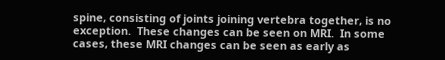spine, consisting of joints joining vertebra together, is no exception.  These changes can be seen on MRI.  In some cases, these MRI changes can be seen as early as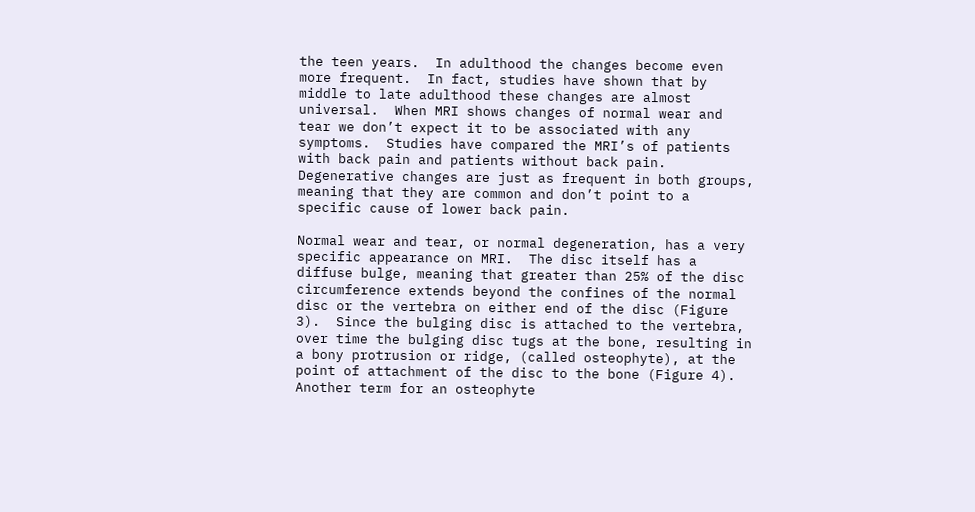the teen years.  In adulthood the changes become even more frequent.  In fact, studies have shown that by middle to late adulthood these changes are almost universal.  When MRI shows changes of normal wear and tear we don’t expect it to be associated with any symptoms.  Studies have compared the MRI’s of patients with back pain and patients without back pain.  Degenerative changes are just as frequent in both groups, meaning that they are common and don’t point to a specific cause of lower back pain.

Normal wear and tear, or normal degeneration, has a very specific appearance on MRI.  The disc itself has a diffuse bulge, meaning that greater than 25% of the disc circumference extends beyond the confines of the normal disc or the vertebra on either end of the disc (Figure 3).  Since the bulging disc is attached to the vertebra, over time the bulging disc tugs at the bone, resulting in a bony protrusion or ridge, (called osteophyte), at the point of attachment of the disc to the bone (Figure 4).  Another term for an osteophyte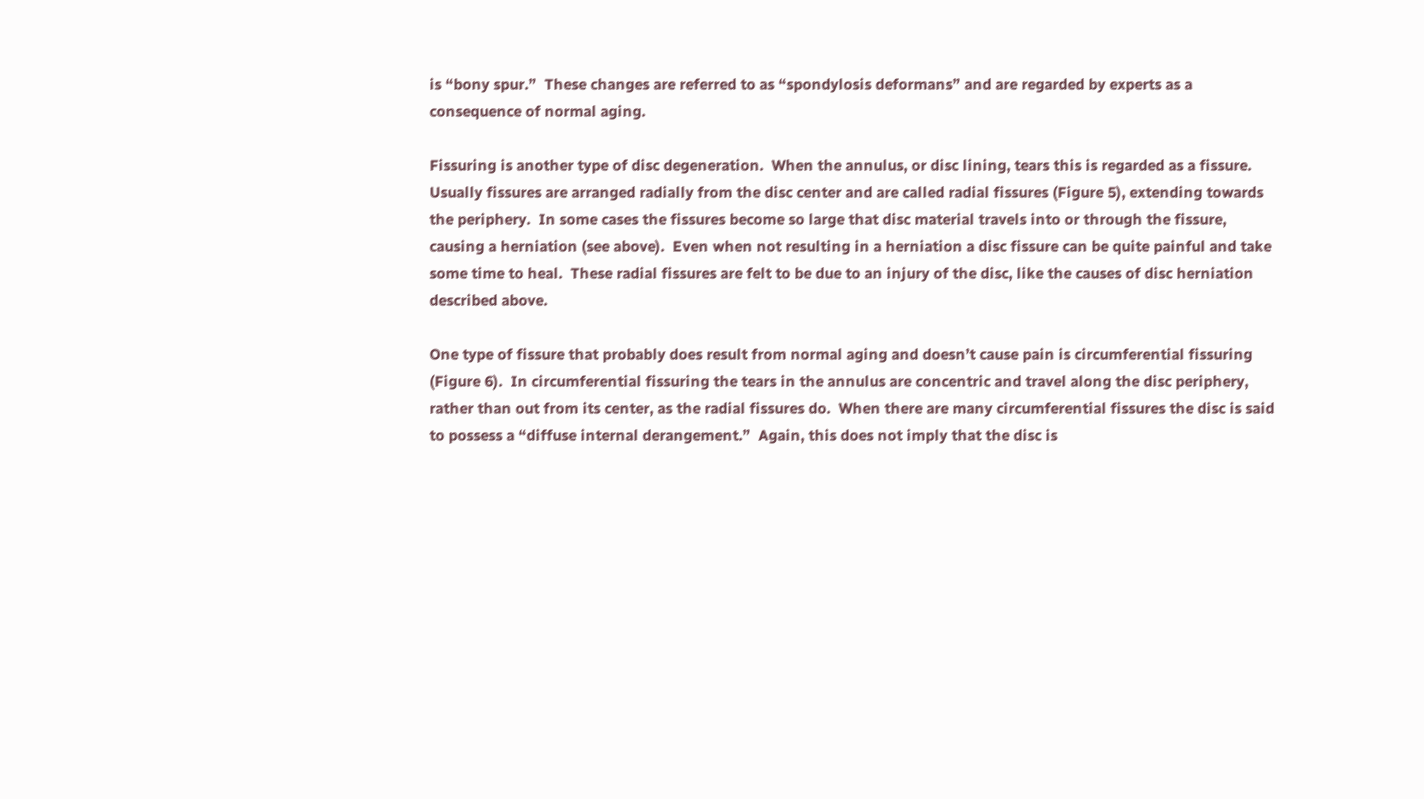is “bony spur.”  These changes are referred to as “spondylosis deformans” and are regarded by experts as a consequence of normal aging.

Fissuring is another type of disc degeneration.  When the annulus, or disc lining, tears this is regarded as a fissure.  Usually fissures are arranged radially from the disc center and are called radial fissures (Figure 5), extending towards the periphery.  In some cases the fissures become so large that disc material travels into or through the fissure, causing a herniation (see above).  Even when not resulting in a herniation a disc fissure can be quite painful and take some time to heal.  These radial fissures are felt to be due to an injury of the disc, like the causes of disc herniation described above.

One type of fissure that probably does result from normal aging and doesn’t cause pain is circumferential fissuring (Figure 6).  In circumferential fissuring the tears in the annulus are concentric and travel along the disc periphery, rather than out from its center, as the radial fissures do.  When there are many circumferential fissures the disc is said to possess a “diffuse internal derangement.”  Again, this does not imply that the disc is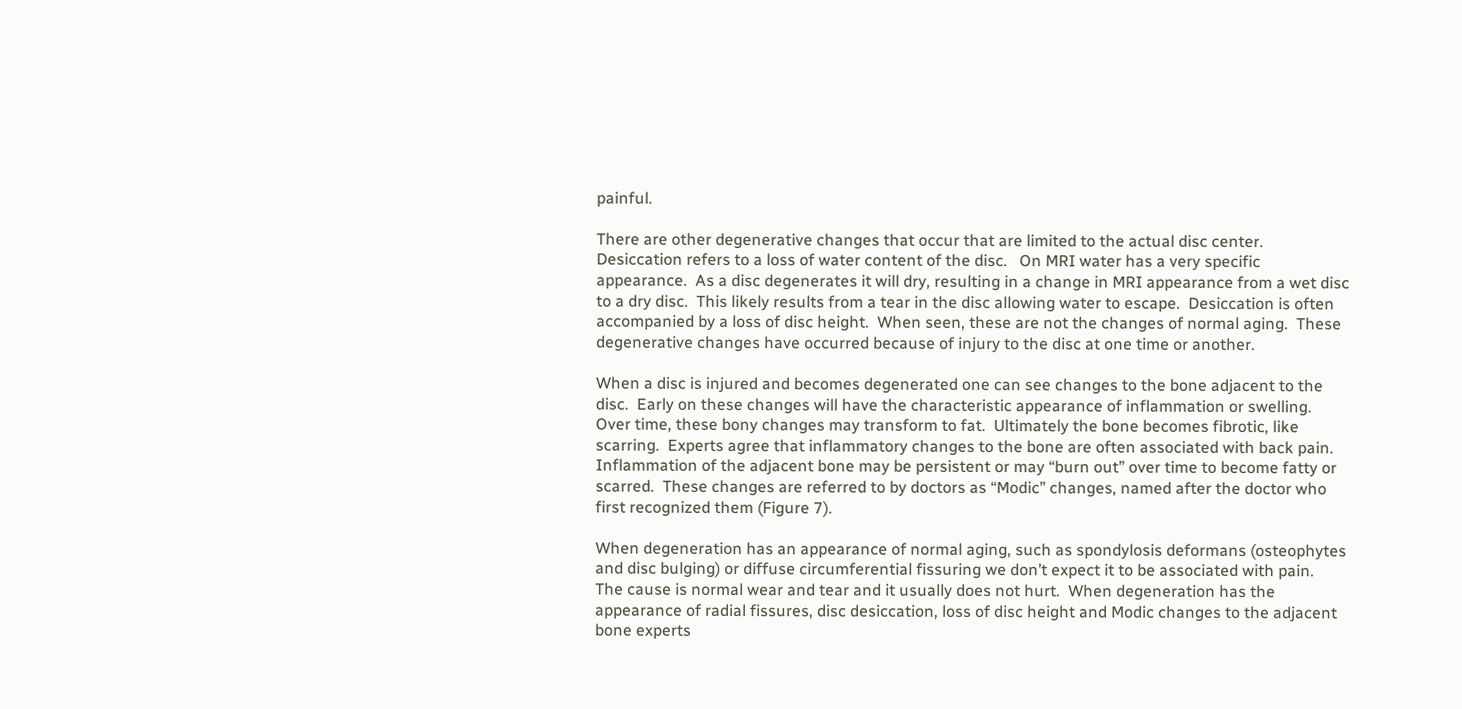painful.

There are other degenerative changes that occur that are limited to the actual disc center.  Desiccation refers to a loss of water content of the disc.   On MRI water has a very specific appearance.  As a disc degenerates it will dry, resulting in a change in MRI appearance from a wet disc to a dry disc.  This likely results from a tear in the disc allowing water to escape.  Desiccation is often accompanied by a loss of disc height.  When seen, these are not the changes of normal aging.  These degenerative changes have occurred because of injury to the disc at one time or another.

When a disc is injured and becomes degenerated one can see changes to the bone adjacent to the disc.  Early on these changes will have the characteristic appearance of inflammation or swelling.  Over time, these bony changes may transform to fat.  Ultimately the bone becomes fibrotic, like scarring.  Experts agree that inflammatory changes to the bone are often associated with back pain.  Inflammation of the adjacent bone may be persistent or may “burn out” over time to become fatty or scarred.  These changes are referred to by doctors as “Modic” changes, named after the doctor who first recognized them (Figure 7).

When degeneration has an appearance of normal aging, such as spondylosis deformans (osteophytes and disc bulging) or diffuse circumferential fissuring we don’t expect it to be associated with pain.  The cause is normal wear and tear and it usually does not hurt.  When degeneration has the appearance of radial fissures, disc desiccation, loss of disc height and Modic changes to the adjacent bone experts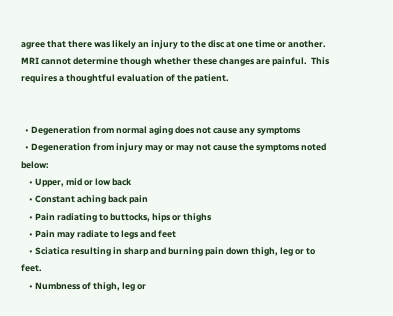agree that there was likely an injury to the disc at one time or another.  MRI cannot determine though whether these changes are painful.  This requires a thoughtful evaluation of the patient.


  • Degeneration from normal aging does not cause any symptoms
  • Degeneration from injury may or may not cause the symptoms noted below:
    • Upper, mid or low back
    • Constant aching back pain
    • Pain radiating to buttocks, hips or thighs
    • Pain may radiate to legs and feet
    • Sciatica resulting in sharp and burning pain down thigh, leg or to feet.
    • Numbness of thigh, leg or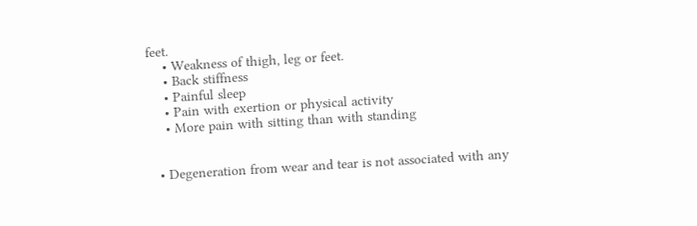feet.
    • Weakness of thigh, leg or feet.
    • Back stiffness
    • Painful sleep
    • Pain with exertion or physical activity
    • More pain with sitting than with standing


  • Degeneration from wear and tear is not associated with any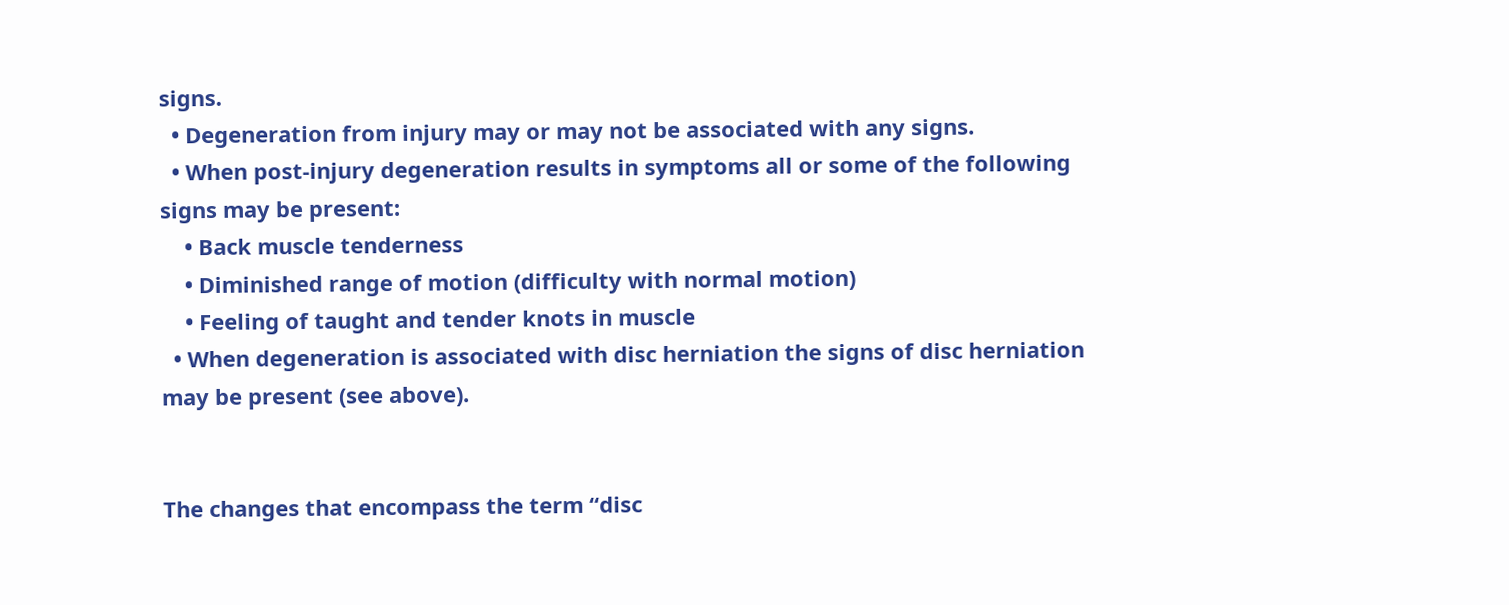signs.
  • Degeneration from injury may or may not be associated with any signs.
  • When post-injury degeneration results in symptoms all or some of the following signs may be present:
    • Back muscle tenderness
    • Diminished range of motion (difficulty with normal motion)
    • Feeling of taught and tender knots in muscle
  • When degeneration is associated with disc herniation the signs of disc herniation may be present (see above).


The changes that encompass the term “disc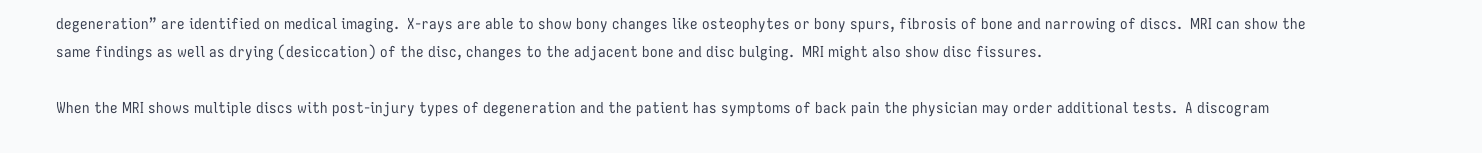degeneration” are identified on medical imaging.  X-rays are able to show bony changes like osteophytes or bony spurs, fibrosis of bone and narrowing of discs.  MRI can show the same findings as well as drying (desiccation) of the disc, changes to the adjacent bone and disc bulging.  MRI might also show disc fissures.

When the MRI shows multiple discs with post-injury types of degeneration and the patient has symptoms of back pain the physician may order additional tests.  A discogram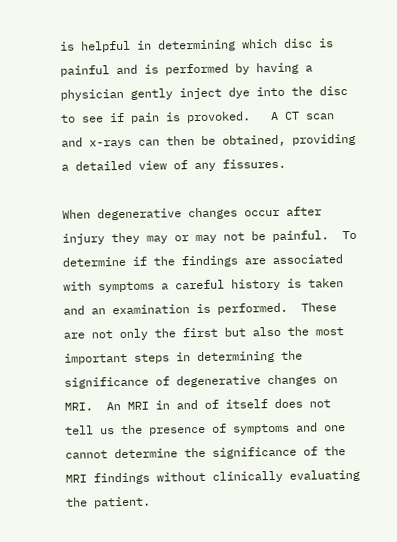is helpful in determining which disc is painful and is performed by having a physician gently inject dye into the disc to see if pain is provoked.   A CT scan and x-rays can then be obtained, providing a detailed view of any fissures.

When degenerative changes occur after injury they may or may not be painful.  To determine if the findings are associated with symptoms a careful history is taken and an examination is performed.  These are not only the first but also the most important steps in determining the significance of degenerative changes on MRI.  An MRI in and of itself does not tell us the presence of symptoms and one cannot determine the significance of the MRI findings without clinically evaluating the patient.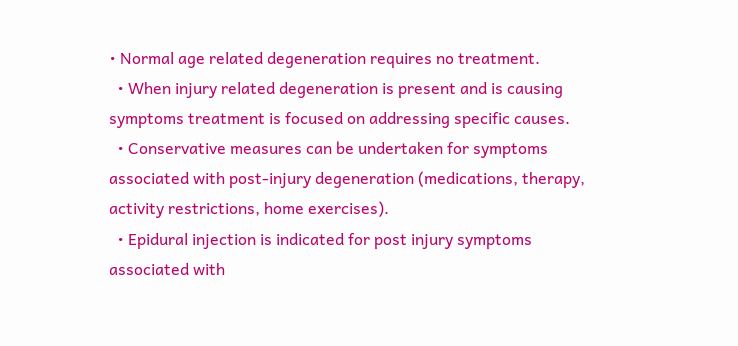• Normal age related degeneration requires no treatment.
  • When injury related degeneration is present and is causing symptoms treatment is focused on addressing specific causes.
  • Conservative measures can be undertaken for symptoms associated with post-injury degeneration (medications, therapy, activity restrictions, home exercises).
  • Epidural injection is indicated for post injury symptoms associated with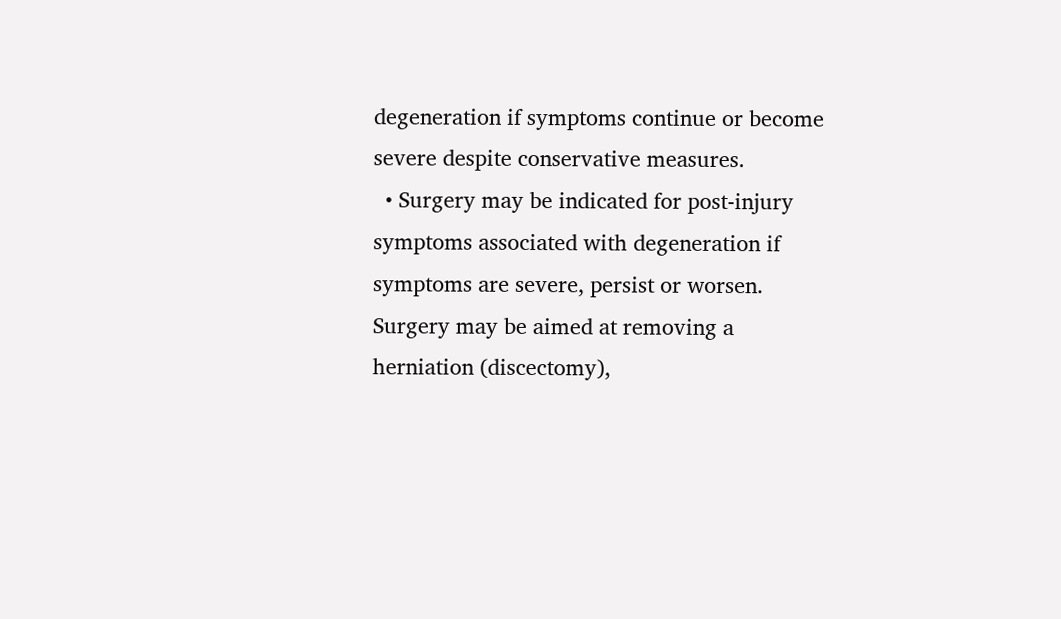degeneration if symptoms continue or become severe despite conservative measures.
  • Surgery may be indicated for post-injury symptoms associated with degeneration if symptoms are severe, persist or worsen. Surgery may be aimed at removing a herniation (discectomy),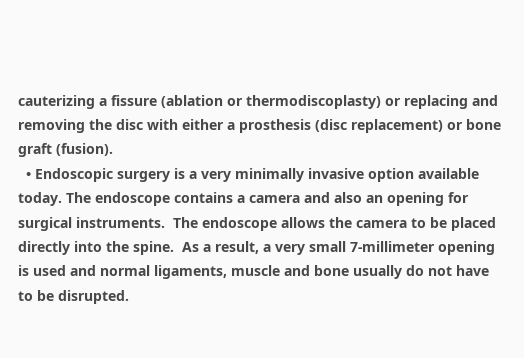cauterizing a fissure (ablation or thermodiscoplasty) or replacing and removing the disc with either a prosthesis (disc replacement) or bone graft (fusion).
  • Endoscopic surgery is a very minimally invasive option available today. The endoscope contains a camera and also an opening for surgical instruments.  The endoscope allows the camera to be placed directly into the spine.  As a result, a very small 7-millimeter opening is used and normal ligaments, muscle and bone usually do not have to be disrupted.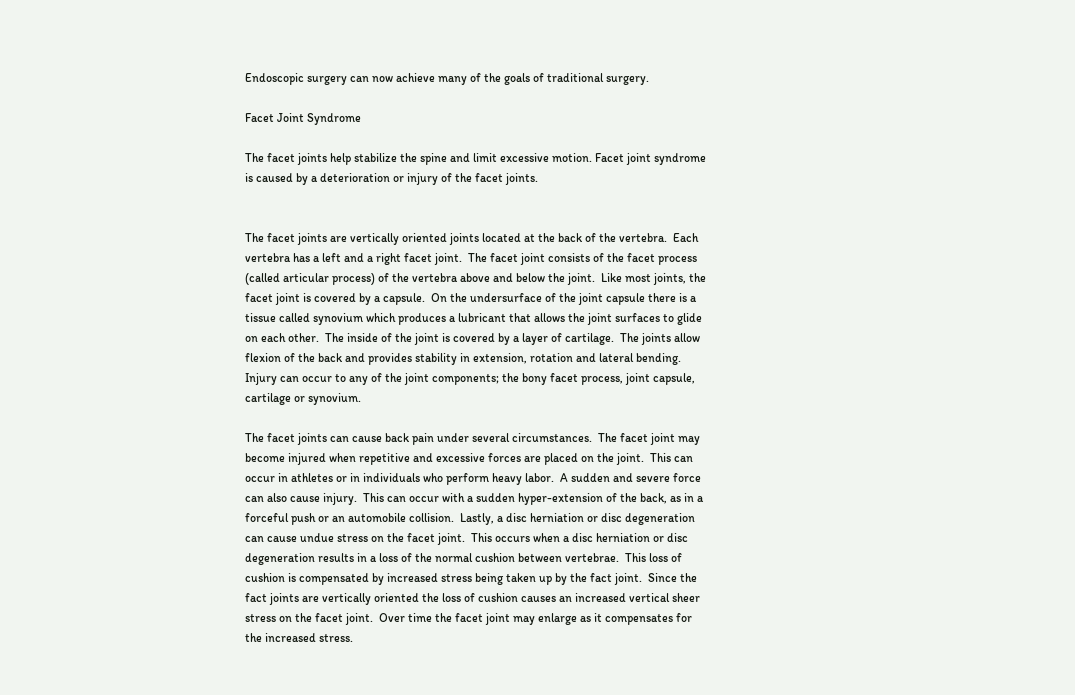Endoscopic surgery can now achieve many of the goals of traditional surgery.

Facet Joint Syndrome

The facet joints help stabilize the spine and limit excessive motion. Facet joint syndrome is caused by a deterioration or injury of the facet joints.


The facet joints are vertically oriented joints located at the back of the vertebra.  Each vertebra has a left and a right facet joint.  The facet joint consists of the facet process (called articular process) of the vertebra above and below the joint.  Like most joints, the facet joint is covered by a capsule.  On the undersurface of the joint capsule there is a tissue called synovium which produces a lubricant that allows the joint surfaces to glide on each other.  The inside of the joint is covered by a layer of cartilage.  The joints allow flexion of the back and provides stability in extension, rotation and lateral bending.  Injury can occur to any of the joint components; the bony facet process, joint capsule, cartilage or synovium.

The facet joints can cause back pain under several circumstances.  The facet joint may become injured when repetitive and excessive forces are placed on the joint.  This can occur in athletes or in individuals who perform heavy labor.  A sudden and severe force can also cause injury.  This can occur with a sudden hyper-extension of the back, as in a forceful push or an automobile collision.  Lastly, a disc herniation or disc degeneration can cause undue stress on the facet joint.  This occurs when a disc herniation or disc degeneration results in a loss of the normal cushion between vertebrae.  This loss of cushion is compensated by increased stress being taken up by the fact joint.  Since the fact joints are vertically oriented the loss of cushion causes an increased vertical sheer stress on the facet joint.  Over time the facet joint may enlarge as it compensates for the increased stress.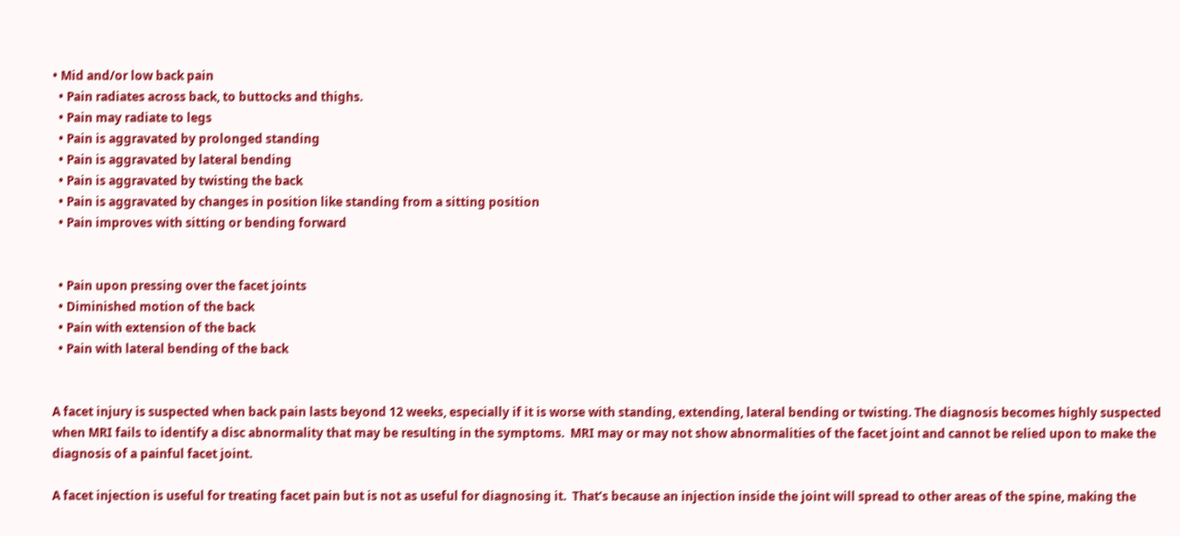• Mid and/or low back pain
  • Pain radiates across back, to buttocks and thighs.
  • Pain may radiate to legs
  • Pain is aggravated by prolonged standing
  • Pain is aggravated by lateral bending
  • Pain is aggravated by twisting the back
  • Pain is aggravated by changes in position like standing from a sitting position
  • Pain improves with sitting or bending forward


  • Pain upon pressing over the facet joints
  • Diminished motion of the back
  • Pain with extension of the back
  • Pain with lateral bending of the back


A facet injury is suspected when back pain lasts beyond 12 weeks, especially if it is worse with standing, extending, lateral bending or twisting. The diagnosis becomes highly suspected when MRI fails to identify a disc abnormality that may be resulting in the symptoms.  MRI may or may not show abnormalities of the facet joint and cannot be relied upon to make the diagnosis of a painful facet joint.

A facet injection is useful for treating facet pain but is not as useful for diagnosing it.  That’s because an injection inside the joint will spread to other areas of the spine, making the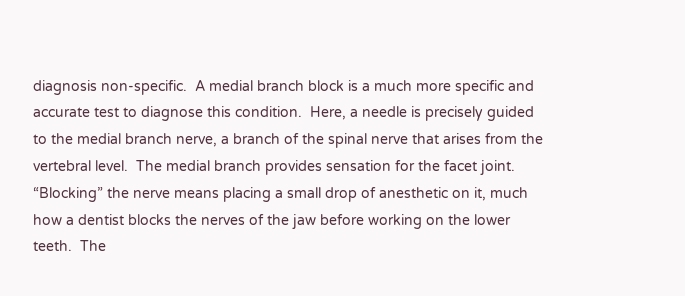diagnosis non-specific.  A medial branch block is a much more specific and accurate test to diagnose this condition.  Here, a needle is precisely guided to the medial branch nerve, a branch of the spinal nerve that arises from the vertebral level.  The medial branch provides sensation for the facet joint.  “Blocking” the nerve means placing a small drop of anesthetic on it, much how a dentist blocks the nerves of the jaw before working on the lower teeth.  The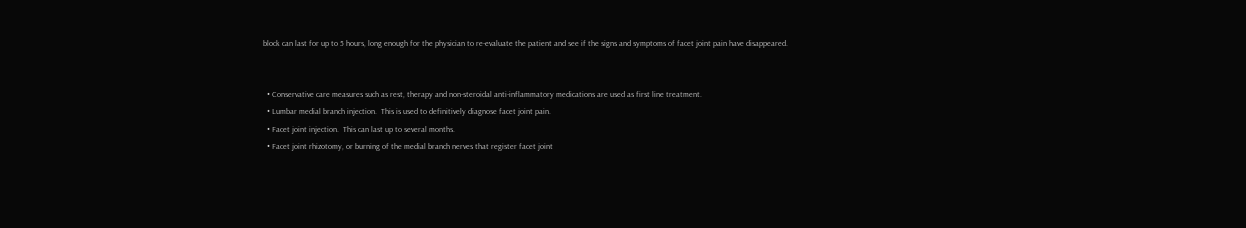block can last for up to 5 hours, long enough for the physician to re-evaluate the patient and see if the signs and symptoms of facet joint pain have disappeared.


  • Conservative care measures such as rest, therapy and non-steroidal anti-inflammatory medications are used as first line treatment.
  • Lumbar medial branch injection.  This is used to definitively diagnose facet joint pain.
  • Facet joint injection.  This can last up to several months.
  • Facet joint rhizotomy, or burning of the medial branch nerves that register facet joint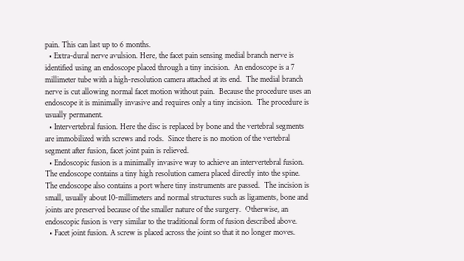pain. This can last up to 6 months.
  • Extra-dural nerve avulsion. Here, the facet pain sensing medial branch nerve is identified using an endoscope placed through a tiny incision.  An endoscope is a 7 millimeter tube with a high-resolution camera attached at its end.  The medial branch nerve is cut allowing normal facet motion without pain.  Because the procedure uses an endoscope it is minimally invasive and requires only a tiny incision.  The procedure is usually permanent.
  • Intervertebral fusion. Here the disc is replaced by bone and the vertebral segments are immobilized with screws and rods.  Since there is no motion of the vertebral segment after fusion, facet joint pain is relieved.
  • Endoscopic fusion is a minimally invasive way to achieve an intervertebral fusion. The endoscope contains a tiny high resolution camera placed directly into the spine.  The endoscope also contains a port where tiny instruments are passed.  The incision is small, usually about 10-millimeters and normal structures such as ligaments, bone and joints are preserved because of the smaller nature of the surgery.  Otherwise, an endoscopic fusion is very similar to the traditional form of fusion described above.
  • Facet joint fusion. A screw is placed across the joint so that it no longer moves.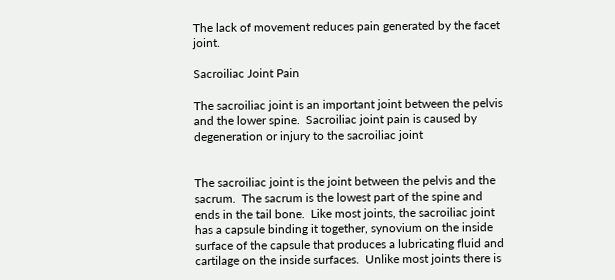The lack of movement reduces pain generated by the facet joint.

Sacroiliac Joint Pain

The sacroiliac joint is an important joint between the pelvis and the lower spine.  Sacroiliac joint pain is caused by degeneration or injury to the sacroiliac joint


The sacroiliac joint is the joint between the pelvis and the sacrum.  The sacrum is the lowest part of the spine and ends in the tail bone.  Like most joints, the sacroiliac joint has a capsule binding it together, synovium on the inside surface of the capsule that produces a lubricating fluid and cartilage on the inside surfaces.  Unlike most joints there is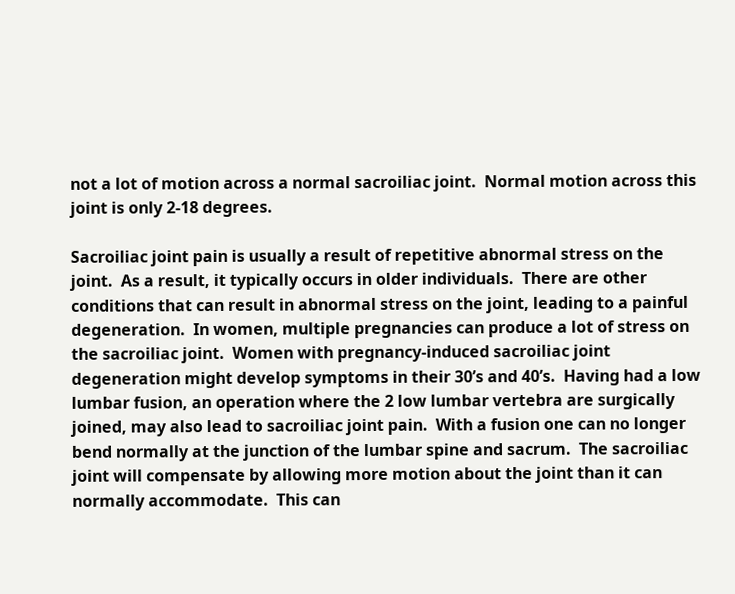not a lot of motion across a normal sacroiliac joint.  Normal motion across this joint is only 2-18 degrees.

Sacroiliac joint pain is usually a result of repetitive abnormal stress on the joint.  As a result, it typically occurs in older individuals.  There are other conditions that can result in abnormal stress on the joint, leading to a painful degeneration.  In women, multiple pregnancies can produce a lot of stress on the sacroiliac joint.  Women with pregnancy-induced sacroiliac joint degeneration might develop symptoms in their 30’s and 40’s.  Having had a low lumbar fusion, an operation where the 2 low lumbar vertebra are surgically joined, may also lead to sacroiliac joint pain.  With a fusion one can no longer bend normally at the junction of the lumbar spine and sacrum.  The sacroiliac joint will compensate by allowing more motion about the joint than it can normally accommodate.  This can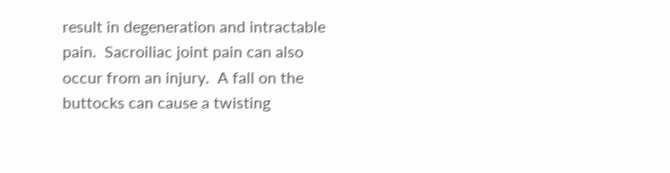result in degeneration and intractable pain.  Sacroiliac joint pain can also occur from an injury.  A fall on the buttocks can cause a twisting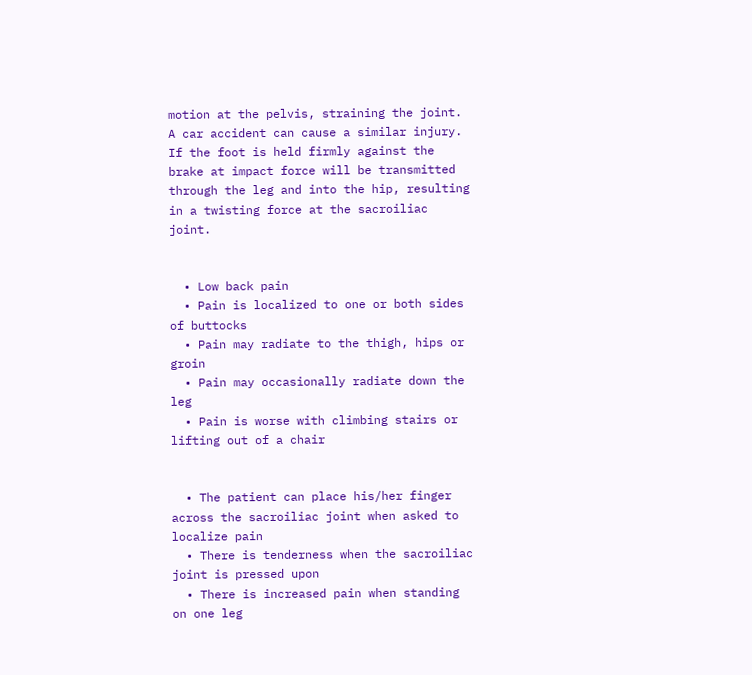motion at the pelvis, straining the joint.  A car accident can cause a similar injury.  If the foot is held firmly against the brake at impact force will be transmitted through the leg and into the hip, resulting in a twisting force at the sacroiliac joint.


  • Low back pain
  • Pain is localized to one or both sides of buttocks
  • Pain may radiate to the thigh, hips or groin
  • Pain may occasionally radiate down the leg
  • Pain is worse with climbing stairs or lifting out of a chair


  • The patient can place his/her finger across the sacroiliac joint when asked to localize pain
  • There is tenderness when the sacroiliac joint is pressed upon
  • There is increased pain when standing on one leg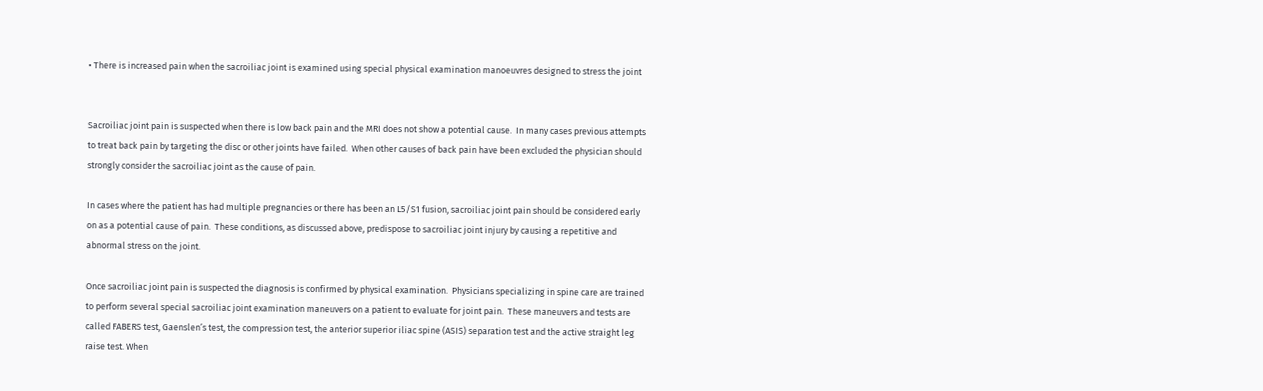• There is increased pain when the sacroiliac joint is examined using special physical examination manoeuvres designed to stress the joint


Sacroiliac joint pain is suspected when there is low back pain and the MRI does not show a potential cause.  In many cases previous attempts to treat back pain by targeting the disc or other joints have failed.  When other causes of back pain have been excluded the physician should strongly consider the sacroiliac joint as the cause of pain.

In cases where the patient has had multiple pregnancies or there has been an L5/S1 fusion, sacroiliac joint pain should be considered early on as a potential cause of pain.  These conditions, as discussed above, predispose to sacroiliac joint injury by causing a repetitive and abnormal stress on the joint.

Once sacroiliac joint pain is suspected the diagnosis is confirmed by physical examination.  Physicians specializing in spine care are trained to perform several special sacroiliac joint examination maneuvers on a patient to evaluate for joint pain.  These maneuvers and tests are called FABERS test, Gaenslen’s test, the compression test, the anterior superior iliac spine (ASIS) separation test and the active straight leg raise test. When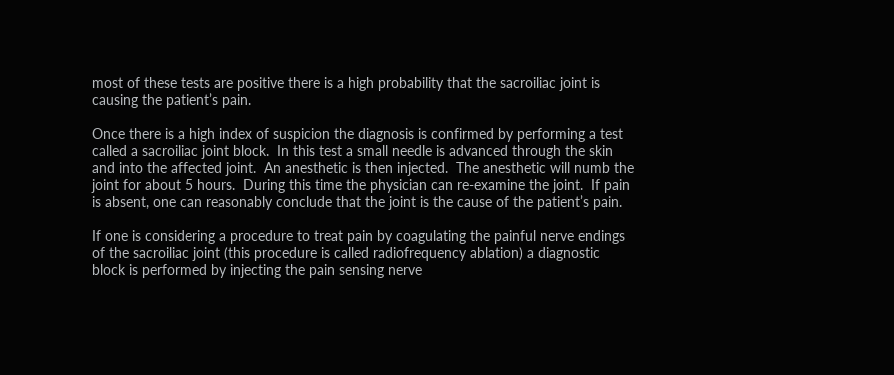most of these tests are positive there is a high probability that the sacroiliac joint is causing the patient’s pain.

Once there is a high index of suspicion the diagnosis is confirmed by performing a test called a sacroiliac joint block.  In this test a small needle is advanced through the skin and into the affected joint.  An anesthetic is then injected.  The anesthetic will numb the joint for about 5 hours.  During this time the physician can re-examine the joint.  If pain is absent, one can reasonably conclude that the joint is the cause of the patient’s pain.

If one is considering a procedure to treat pain by coagulating the painful nerve endings of the sacroiliac joint (this procedure is called radiofrequency ablation) a diagnostic block is performed by injecting the pain sensing nerve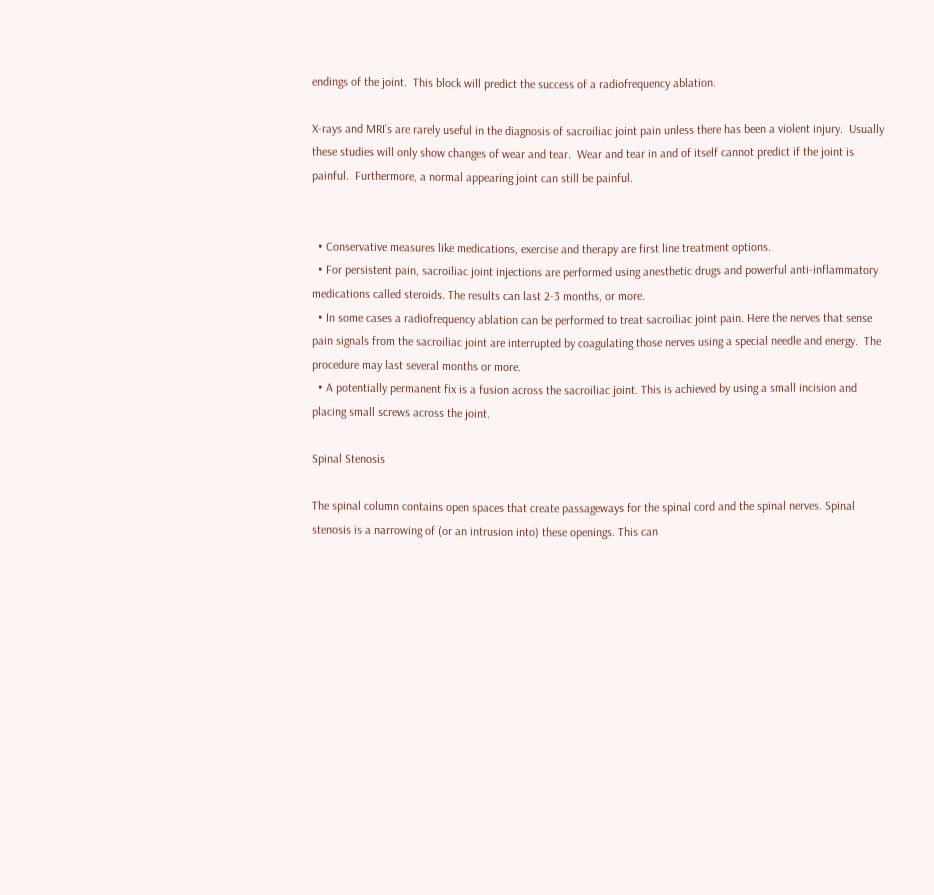endings of the joint.  This block will predict the success of a radiofrequency ablation.

X-rays and MRI’s are rarely useful in the diagnosis of sacroiliac joint pain unless there has been a violent injury.  Usually these studies will only show changes of wear and tear.  Wear and tear in and of itself cannot predict if the joint is painful.  Furthermore, a normal appearing joint can still be painful.


  • Conservative measures like medications, exercise and therapy are first line treatment options.
  • For persistent pain, sacroiliac joint injections are performed using anesthetic drugs and powerful anti-inflammatory medications called steroids. The results can last 2-3 months, or more.
  • In some cases a radiofrequency ablation can be performed to treat sacroiliac joint pain. Here the nerves that sense pain signals from the sacroiliac joint are interrupted by coagulating those nerves using a special needle and energy.  The procedure may last several months or more.
  • A potentially permanent fix is a fusion across the sacroiliac joint. This is achieved by using a small incision and placing small screws across the joint.

Spinal Stenosis

The spinal column contains open spaces that create passageways for the spinal cord and the spinal nerves. Spinal stenosis is a narrowing of (or an intrusion into) these openings. This can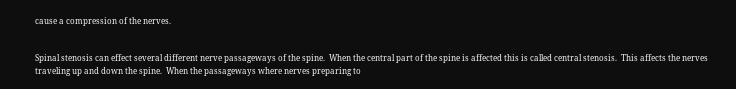cause a compression of the nerves.


Spinal stenosis can effect several different nerve passageways of the spine.  When the central part of the spine is affected this is called central stenosis.  This affects the nerves traveling up and down the spine.  When the passageways where nerves preparing to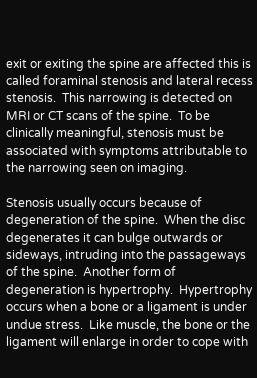exit or exiting the spine are affected this is called foraminal stenosis and lateral recess stenosis.  This narrowing is detected on MRI or CT scans of the spine.  To be clinically meaningful, stenosis must be associated with symptoms attributable to the narrowing seen on imaging.

Stenosis usually occurs because of degeneration of the spine.  When the disc degenerates it can bulge outwards or sideways, intruding into the passageways of the spine.  Another form of degeneration is hypertrophy.  Hypertrophy occurs when a bone or a ligament is under undue stress.  Like muscle, the bone or the ligament will enlarge in order to cope with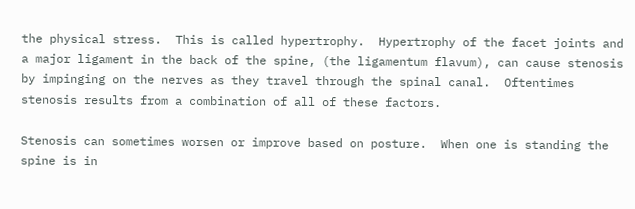the physical stress.  This is called hypertrophy.  Hypertrophy of the facet joints and a major ligament in the back of the spine, (the ligamentum flavum), can cause stenosis by impinging on the nerves as they travel through the spinal canal.  Oftentimes stenosis results from a combination of all of these factors.

Stenosis can sometimes worsen or improve based on posture.  When one is standing the spine is in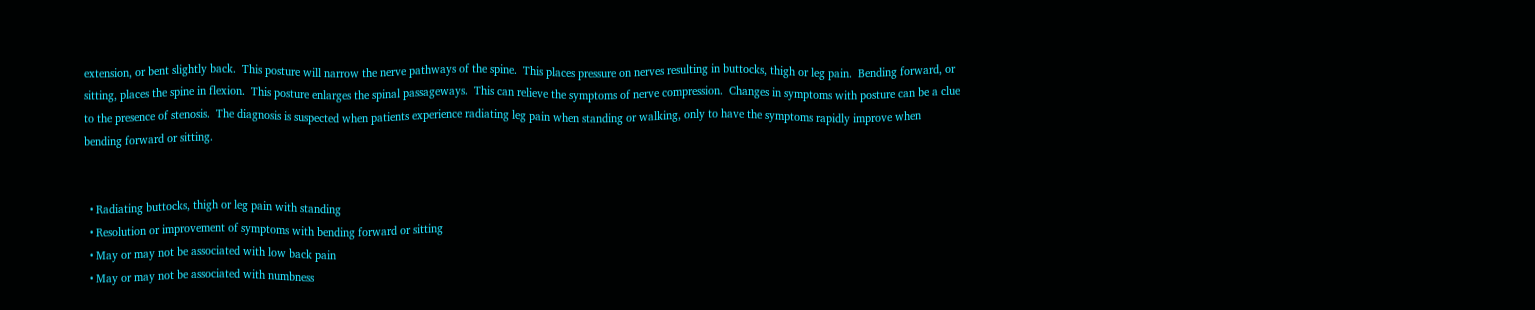extension, or bent slightly back.  This posture will narrow the nerve pathways of the spine.  This places pressure on nerves resulting in buttocks, thigh or leg pain.  Bending forward, or sitting, places the spine in flexion.  This posture enlarges the spinal passageways.  This can relieve the symptoms of nerve compression.  Changes in symptoms with posture can be a clue to the presence of stenosis.  The diagnosis is suspected when patients experience radiating leg pain when standing or walking, only to have the symptoms rapidly improve when bending forward or sitting.


  • Radiating buttocks, thigh or leg pain with standing
  • Resolution or improvement of symptoms with bending forward or sitting
  • May or may not be associated with low back pain
  • May or may not be associated with numbness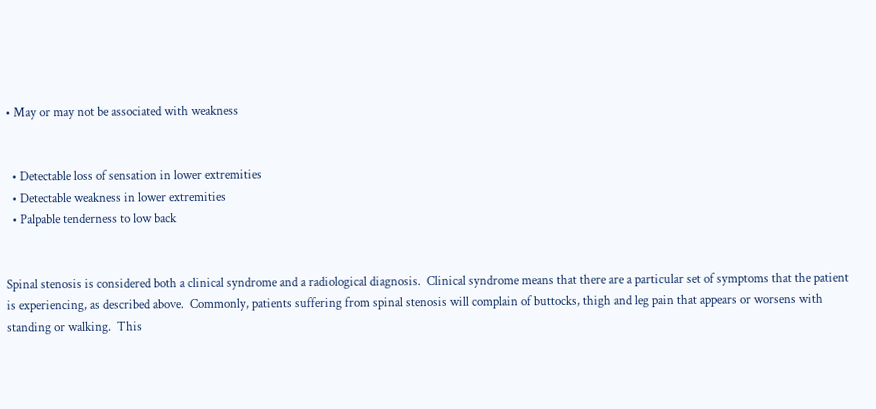• May or may not be associated with weakness


  • Detectable loss of sensation in lower extremities
  • Detectable weakness in lower extremities
  • Palpable tenderness to low back


Spinal stenosis is considered both a clinical syndrome and a radiological diagnosis.  Clinical syndrome means that there are a particular set of symptoms that the patient is experiencing, as described above.  Commonly, patients suffering from spinal stenosis will complain of buttocks, thigh and leg pain that appears or worsens with standing or walking.  This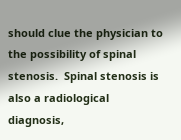should clue the physician to the possibility of spinal stenosis.  Spinal stenosis is also a radiological diagnosis,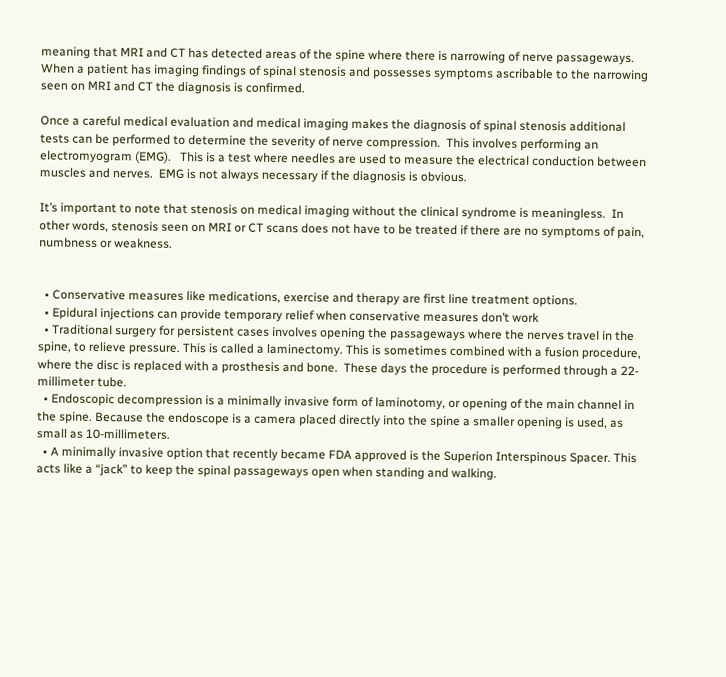meaning that MRI and CT has detected areas of the spine where there is narrowing of nerve passageways. When a patient has imaging findings of spinal stenosis and possesses symptoms ascribable to the narrowing seen on MRI and CT the diagnosis is confirmed.

Once a careful medical evaluation and medical imaging makes the diagnosis of spinal stenosis additional tests can be performed to determine the severity of nerve compression.  This involves performing an electromyogram (EMG).   This is a test where needles are used to measure the electrical conduction between muscles and nerves.  EMG is not always necessary if the diagnosis is obvious.

It’s important to note that stenosis on medical imaging without the clinical syndrome is meaningless.  In other words, stenosis seen on MRI or CT scans does not have to be treated if there are no symptoms of pain, numbness or weakness.


  • Conservative measures like medications, exercise and therapy are first line treatment options.
  • Epidural injections can provide temporary relief when conservative measures don’t work
  • Traditional surgery for persistent cases involves opening the passageways where the nerves travel in the spine, to relieve pressure. This is called a laminectomy. This is sometimes combined with a fusion procedure, where the disc is replaced with a prosthesis and bone.  These days the procedure is performed through a 22-millimeter tube.
  • Endoscopic decompression is a minimally invasive form of laminotomy, or opening of the main channel in the spine. Because the endoscope is a camera placed directly into the spine a smaller opening is used, as small as 10-millimeters.
  • A minimally invasive option that recently became FDA approved is the Superion Interspinous Spacer. This acts like a “jack” to keep the spinal passageways open when standing and walking.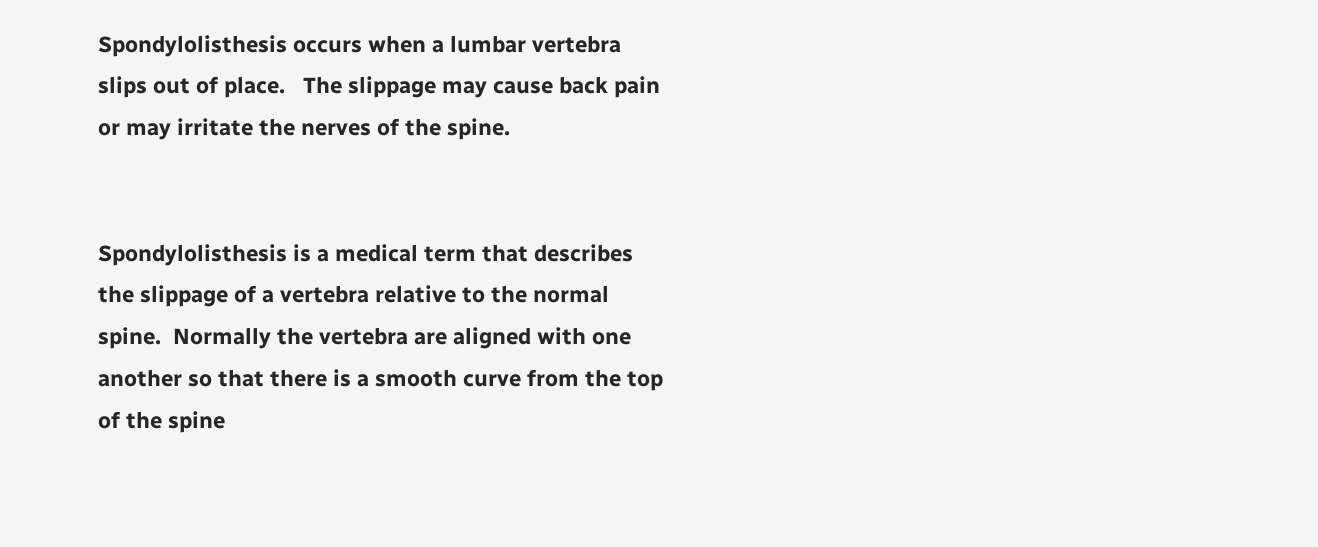Spondylolisthesis occurs when a lumbar vertebra slips out of place.   The slippage may cause back pain or may irritate the nerves of the spine.


Spondylolisthesis is a medical term that describes the slippage of a vertebra relative to the normal spine.  Normally the vertebra are aligned with one another so that there is a smooth curve from the top of the spine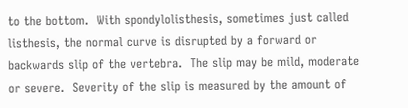to the bottom.  With spondylolisthesis, sometimes just called listhesis, the normal curve is disrupted by a forward or backwards slip of the vertebra.  The slip may be mild, moderate or severe.  Severity of the slip is measured by the amount of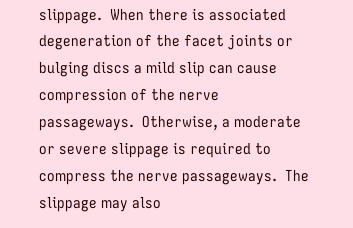slippage.  When there is associated degeneration of the facet joints or bulging discs a mild slip can cause compression of the nerve passageways.  Otherwise, a moderate or severe slippage is required to compress the nerve passageways.  The slippage may also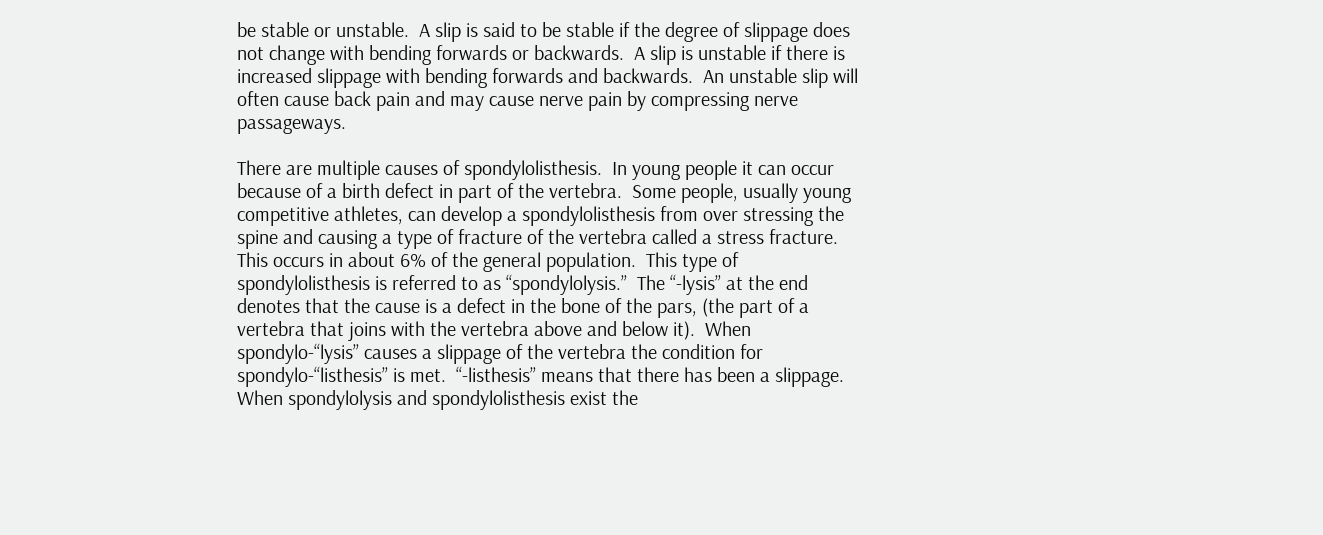be stable or unstable.  A slip is said to be stable if the degree of slippage does not change with bending forwards or backwards.  A slip is unstable if there is increased slippage with bending forwards and backwards.  An unstable slip will often cause back pain and may cause nerve pain by compressing nerve passageways.

There are multiple causes of spondylolisthesis.  In young people it can occur because of a birth defect in part of the vertebra.  Some people, usually young competitive athletes, can develop a spondylolisthesis from over stressing the spine and causing a type of fracture of the vertebra called a stress fracture.  This occurs in about 6% of the general population.  This type of spondylolisthesis is referred to as “spondylolysis.”  The “-lysis” at the end denotes that the cause is a defect in the bone of the pars, (the part of a vertebra that joins with the vertebra above and below it).  When spondylo-“lysis” causes a slippage of the vertebra the condition for spondylo-“listhesis” is met.  “-listhesis” means that there has been a slippage.  When spondylolysis and spondylolisthesis exist the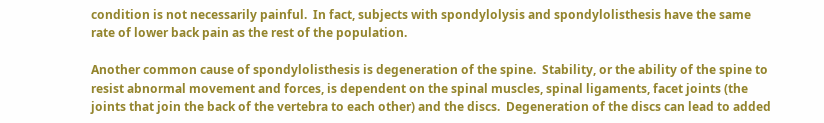condition is not necessarily painful.  In fact, subjects with spondylolysis and spondylolisthesis have the same rate of lower back pain as the rest of the population.

Another common cause of spondylolisthesis is degeneration of the spine.  Stability, or the ability of the spine to resist abnormal movement and forces, is dependent on the spinal muscles, spinal ligaments, facet joints (the joints that join the back of the vertebra to each other) and the discs.  Degeneration of the discs can lead to added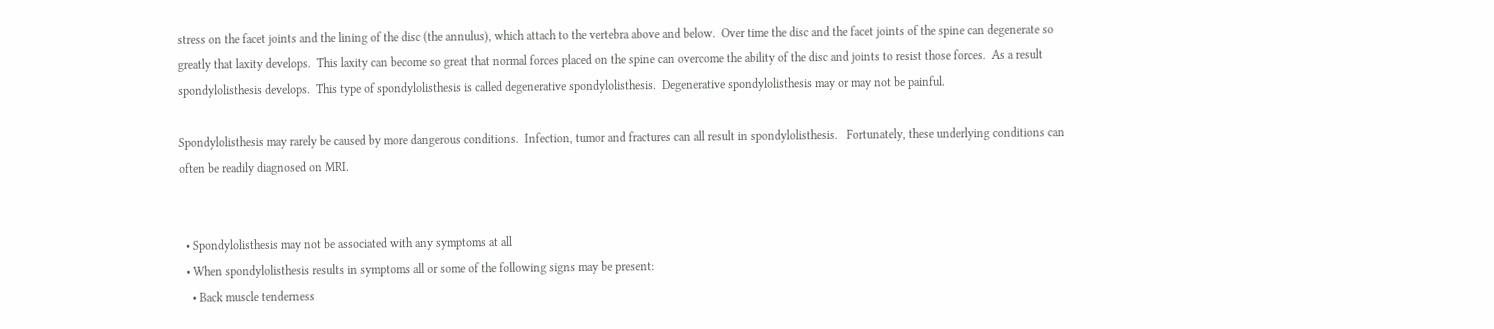stress on the facet joints and the lining of the disc (the annulus), which attach to the vertebra above and below.  Over time the disc and the facet joints of the spine can degenerate so greatly that laxity develops.  This laxity can become so great that normal forces placed on the spine can overcome the ability of the disc and joints to resist those forces.  As a result spondylolisthesis develops.  This type of spondylolisthesis is called degenerative spondylolisthesis.  Degenerative spondylolisthesis may or may not be painful.

Spondylolisthesis may rarely be caused by more dangerous conditions.  Infection, tumor and fractures can all result in spondylolisthesis.   Fortunately, these underlying conditions can often be readily diagnosed on MRI.


  • Spondylolisthesis may not be associated with any symptoms at all
  • When spondylolisthesis results in symptoms all or some of the following signs may be present:
    • Back muscle tenderness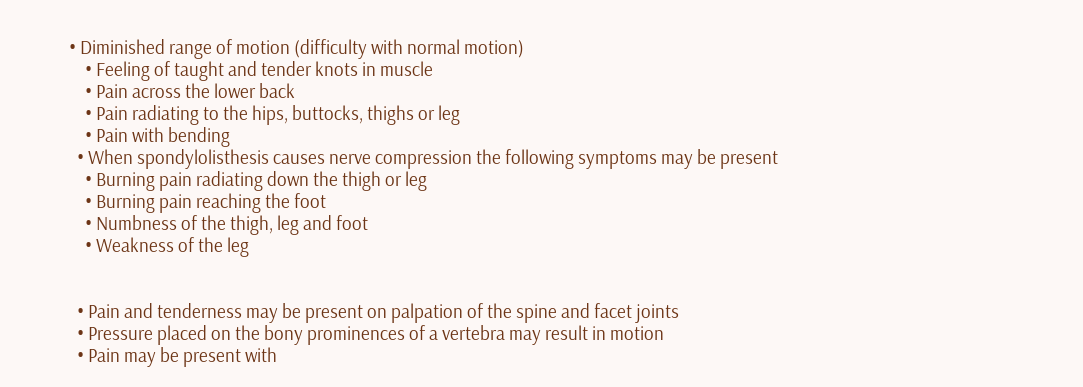• Diminished range of motion (difficulty with normal motion)
    • Feeling of taught and tender knots in muscle
    • Pain across the lower back
    • Pain radiating to the hips, buttocks, thighs or leg
    • Pain with bending
  • When spondylolisthesis causes nerve compression the following symptoms may be present
    • Burning pain radiating down the thigh or leg
    • Burning pain reaching the foot
    • Numbness of the thigh, leg and foot
    • Weakness of the leg


  • Pain and tenderness may be present on palpation of the spine and facet joints
  • Pressure placed on the bony prominences of a vertebra may result in motion
  • Pain may be present with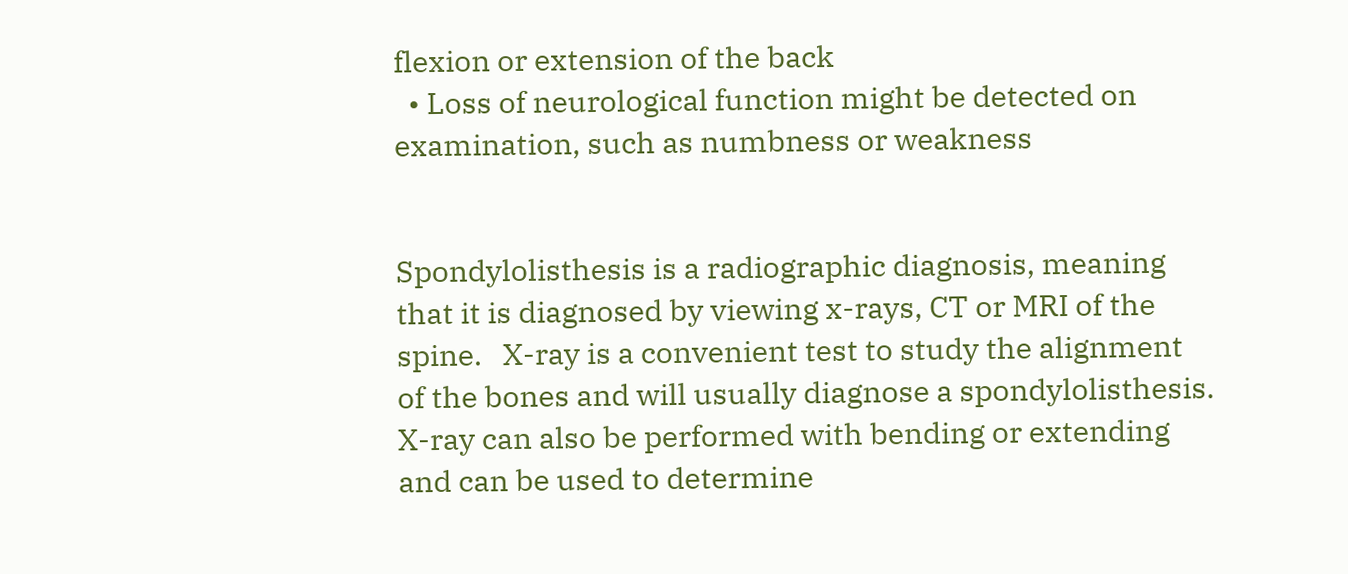flexion or extension of the back
  • Loss of neurological function might be detected on examination, such as numbness or weakness


Spondylolisthesis is a radiographic diagnosis, meaning that it is diagnosed by viewing x-rays, CT or MRI of the spine.   X-ray is a convenient test to study the alignment of the bones and will usually diagnose a spondylolisthesis.  X-ray can also be performed with bending or extending and can be used to determine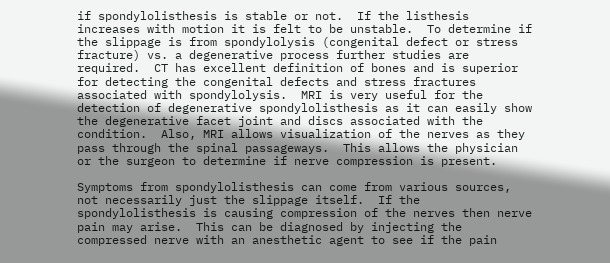if spondylolisthesis is stable or not.  If the listhesis increases with motion it is felt to be unstable.  To determine if the slippage is from spondylolysis (congenital defect or stress fracture) vs. a degenerative process further studies are required.  CT has excellent definition of bones and is superior for detecting the congenital defects and stress fractures associated with spondylolysis.  MRI is very useful for the detection of degenerative spondylolisthesis as it can easily show the degenerative facet joint and discs associated with the condition.  Also, MRI allows visualization of the nerves as they pass through the spinal passageways.  This allows the physician or the surgeon to determine if nerve compression is present.

Symptoms from spondylolisthesis can come from various sources, not necessarily just the slippage itself.  If the spondylolisthesis is causing compression of the nerves then nerve pain may arise.  This can be diagnosed by injecting the compressed nerve with an anesthetic agent to see if the pain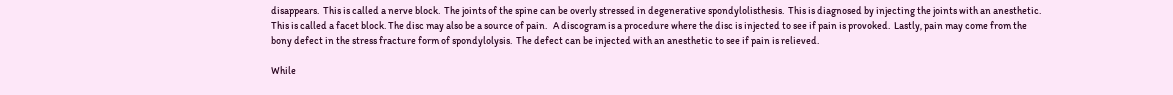disappears.  This is called a nerve block.  The joints of the spine can be overly stressed in degenerative spondylolisthesis.  This is diagnosed by injecting the joints with an anesthetic.  This is called a facet block. The disc may also be a source of pain.   A discogram is a procedure where the disc is injected to see if pain is provoked.  Lastly, pain may come from the bony defect in the stress fracture form of spondylolysis.  The defect can be injected with an anesthetic to see if pain is relieved.

While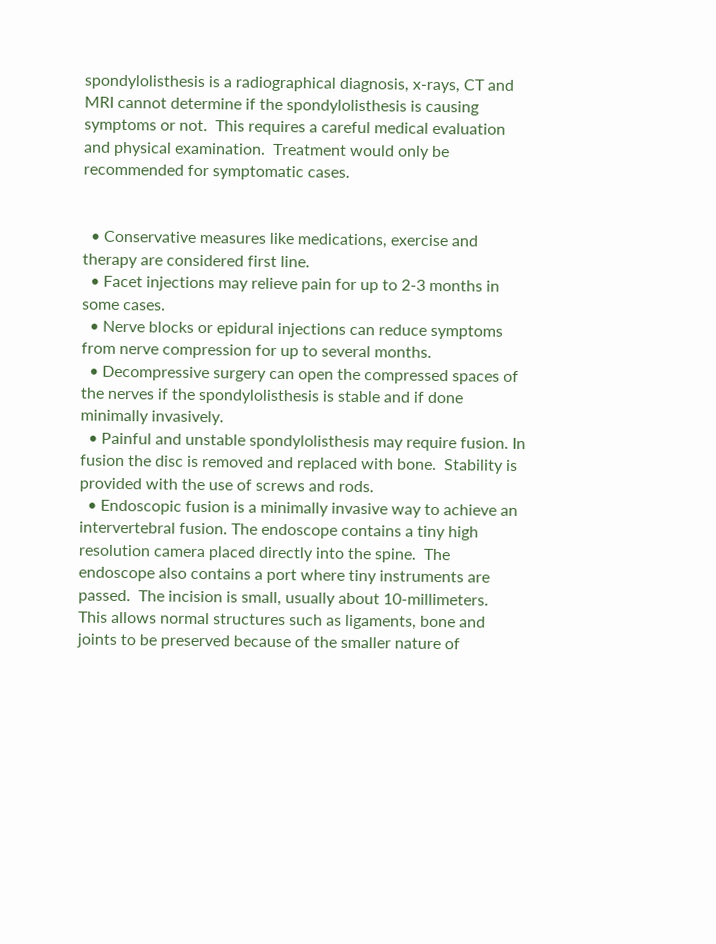spondylolisthesis is a radiographical diagnosis, x-rays, CT and MRI cannot determine if the spondylolisthesis is causing symptoms or not.  This requires a careful medical evaluation and physical examination.  Treatment would only be recommended for symptomatic cases.


  • Conservative measures like medications, exercise and therapy are considered first line.
  • Facet injections may relieve pain for up to 2-3 months in some cases.
  • Nerve blocks or epidural injections can reduce symptoms from nerve compression for up to several months.
  • Decompressive surgery can open the compressed spaces of the nerves if the spondylolisthesis is stable and if done minimally invasively.
  • Painful and unstable spondylolisthesis may require fusion. In fusion the disc is removed and replaced with bone.  Stability is provided with the use of screws and rods.
  • Endoscopic fusion is a minimally invasive way to achieve an intervertebral fusion. The endoscope contains a tiny high resolution camera placed directly into the spine.  The endoscope also contains a port where tiny instruments are passed.  The incision is small, usually about 10-millimeters.  This allows normal structures such as ligaments, bone and joints to be preserved because of the smaller nature of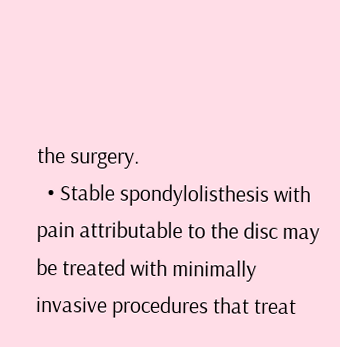the surgery.
  • Stable spondylolisthesis with pain attributable to the disc may be treated with minimally invasive procedures that treat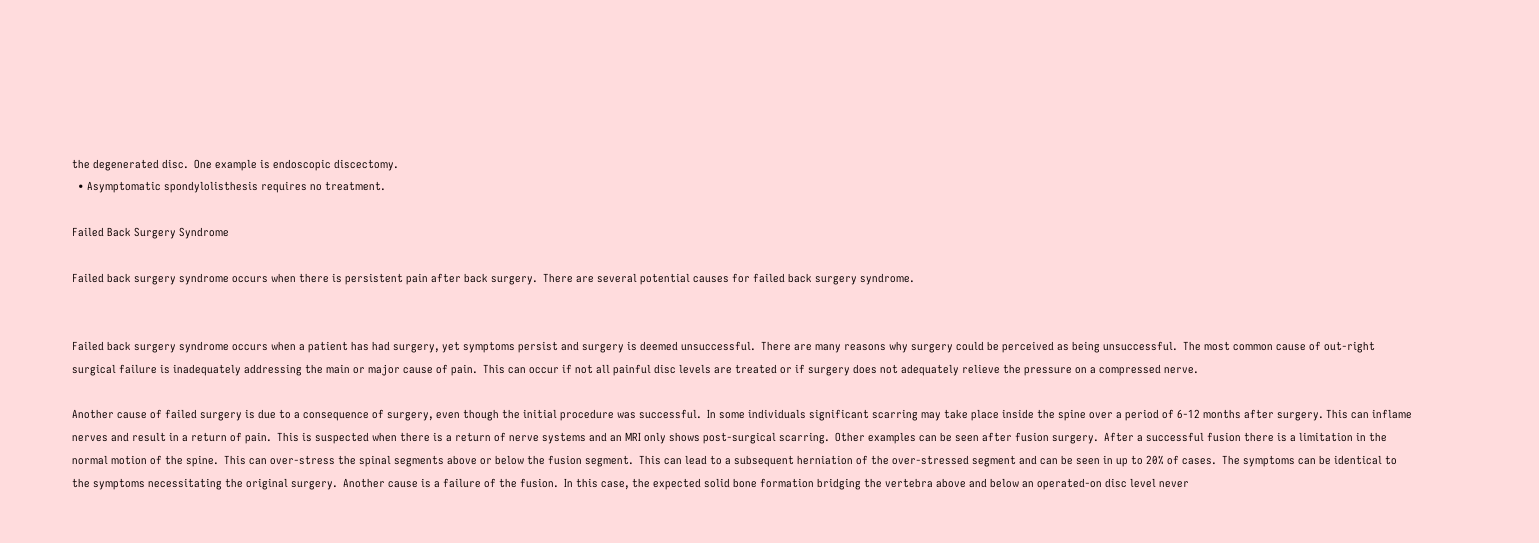the degenerated disc.  One example is endoscopic discectomy.
  • Asymptomatic spondylolisthesis requires no treatment.

Failed Back Surgery Syndrome

Failed back surgery syndrome occurs when there is persistent pain after back surgery.  There are several potential causes for failed back surgery syndrome.


Failed back surgery syndrome occurs when a patient has had surgery, yet symptoms persist and surgery is deemed unsuccessful.  There are many reasons why surgery could be perceived as being unsuccessful.  The most common cause of out-right surgical failure is inadequately addressing the main or major cause of pain.  This can occur if not all painful disc levels are treated or if surgery does not adequately relieve the pressure on a compressed nerve.

Another cause of failed surgery is due to a consequence of surgery, even though the initial procedure was successful.  In some individuals significant scarring may take place inside the spine over a period of 6-12 months after surgery. This can inflame nerves and result in a return of pain.  This is suspected when there is a return of nerve systems and an MRI only shows post-surgical scarring.  Other examples can be seen after fusion surgery.  After a successful fusion there is a limitation in the normal motion of the spine.  This can over-stress the spinal segments above or below the fusion segment.  This can lead to a subsequent herniation of the over-stressed segment and can be seen in up to 20% of cases.  The symptoms can be identical to the symptoms necessitating the original surgery.  Another cause is a failure of the fusion.  In this case, the expected solid bone formation bridging the vertebra above and below an operated-on disc level never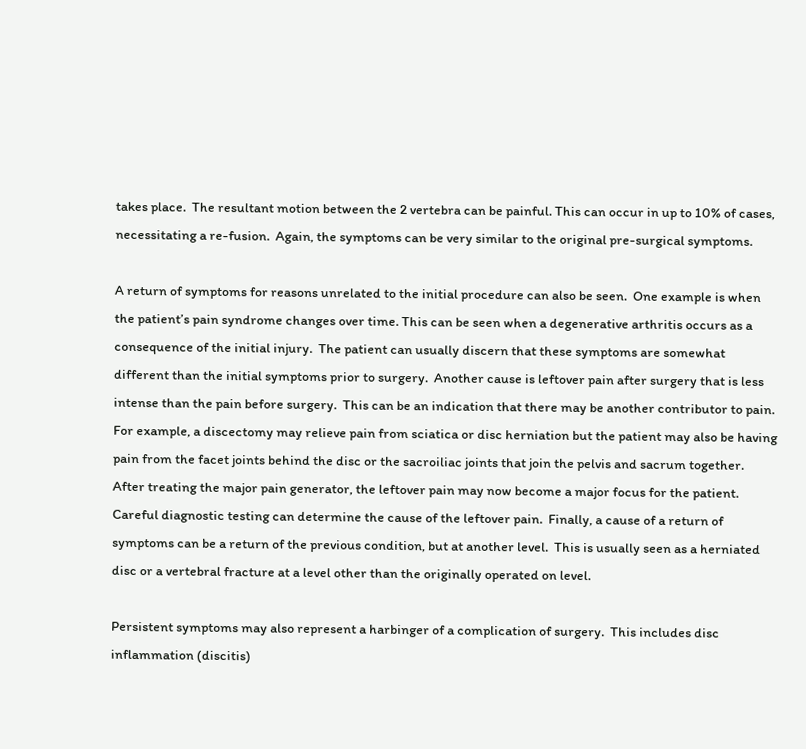takes place.  The resultant motion between the 2 vertebra can be painful. This can occur in up to 10% of cases, necessitating a re-fusion.  Again, the symptoms can be very similar to the original pre-surgical symptoms.

A return of symptoms for reasons unrelated to the initial procedure can also be seen.  One example is when the patient’s pain syndrome changes over time. This can be seen when a degenerative arthritis occurs as a consequence of the initial injury.  The patient can usually discern that these symptoms are somewhat different than the initial symptoms prior to surgery.  Another cause is leftover pain after surgery that is less intense than the pain before surgery.  This can be an indication that there may be another contributor to pain.  For example, a discectomy may relieve pain from sciatica or disc herniation but the patient may also be having pain from the facet joints behind the disc or the sacroiliac joints that join the pelvis and sacrum together.  After treating the major pain generator, the leftover pain may now become a major focus for the patient.  Careful diagnostic testing can determine the cause of the leftover pain.  Finally, a cause of a return of symptoms can be a return of the previous condition, but at another level.  This is usually seen as a herniated disc or a vertebral fracture at a level other than the originally operated on level.

Persistent symptoms may also represent a harbinger of a complication of surgery.  This includes disc inflammation (discitis)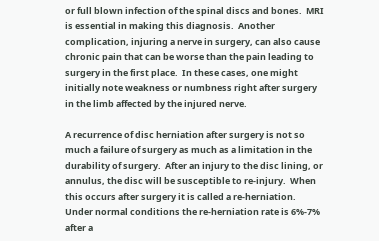or full blown infection of the spinal discs and bones.  MRI is essential in making this diagnosis.  Another complication, injuring a nerve in surgery, can also cause chronic pain that can be worse than the pain leading to surgery in the first place.  In these cases, one might initially note weakness or numbness right after surgery in the limb affected by the injured nerve.

A recurrence of disc herniation after surgery is not so much a failure of surgery as much as a limitation in the durability of surgery.  After an injury to the disc lining, or annulus, the disc will be susceptible to re-injury.  When this occurs after surgery it is called a re-herniation.  Under normal conditions the re-herniation rate is 6%-7% after a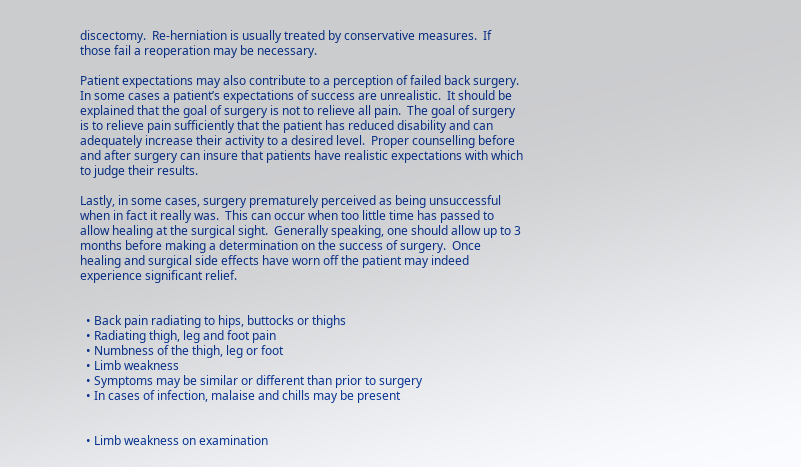discectomy.  Re-herniation is usually treated by conservative measures.  If those fail a reoperation may be necessary.

Patient expectations may also contribute to a perception of failed back surgery.  In some cases a patient’s expectations of success are unrealistic.  It should be explained that the goal of surgery is not to relieve all pain.  The goal of surgery is to relieve pain sufficiently that the patient has reduced disability and can adequately increase their activity to a desired level.  Proper counselling before and after surgery can insure that patients have realistic expectations with which to judge their results.

Lastly, in some cases, surgery prematurely perceived as being unsuccessful when in fact it really was.  This can occur when too little time has passed to allow healing at the surgical sight.  Generally speaking, one should allow up to 3 months before making a determination on the success of surgery.  Once healing and surgical side effects have worn off the patient may indeed experience significant relief.


  • Back pain radiating to hips, buttocks or thighs
  • Radiating thigh, leg and foot pain
  • Numbness of the thigh, leg or foot
  • Limb weakness
  • Symptoms may be similar or different than prior to surgery
  • In cases of infection, malaise and chills may be present


  • Limb weakness on examination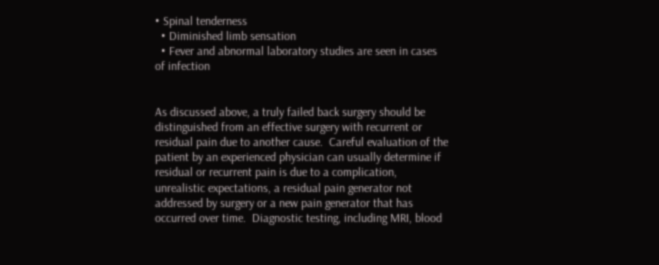• Spinal tenderness
  • Diminished limb sensation
  • Fever and abnormal laboratory studies are seen in cases of infection


As discussed above, a truly failed back surgery should be distinguished from an effective surgery with recurrent or residual pain due to another cause.  Careful evaluation of the patient by an experienced physician can usually determine if residual or recurrent pain is due to a complication, unrealistic expectations, a residual pain generator not addressed by surgery or a new pain generator that has occurred over time.  Diagnostic testing, including MRI, blood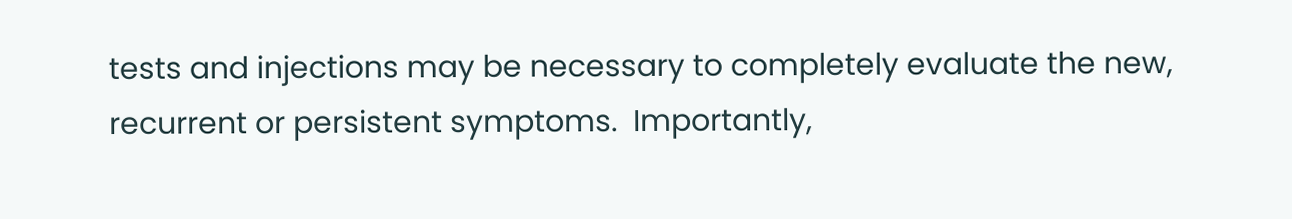tests and injections may be necessary to completely evaluate the new, recurrent or persistent symptoms.  Importantly,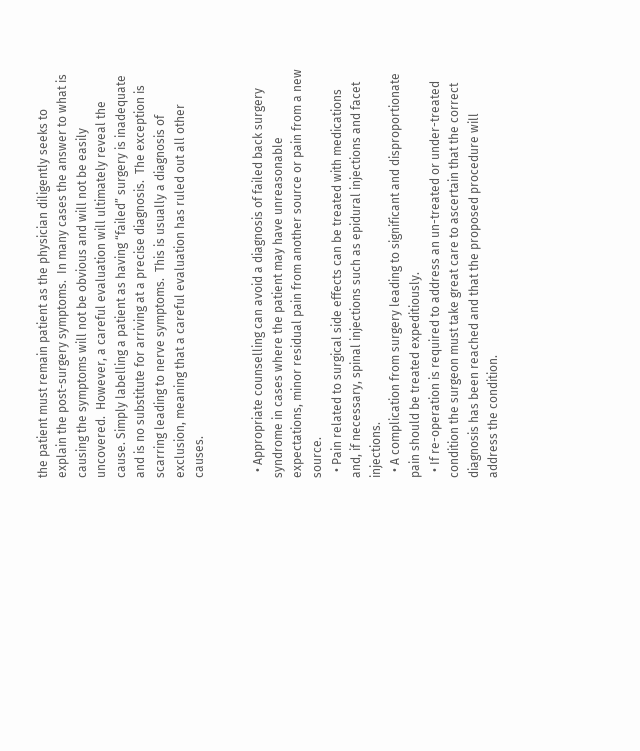the patient must remain patient as the physician diligently seeks to explain the post-surgery symptoms.  In many cases the answer to what is causing the symptoms will not be obvious and will not be easily uncovered.  However, a careful evaluation will ultimately reveal the cause. Simply labelling a patient as having “failed” surgery is inadequate and is no substitute for arriving at a precise diagnosis.  The exception is scarring leading to nerve symptoms.  This is usually a diagnosis of exclusion, meaning that a careful evaluation has ruled out all other causes.


  • Appropriate counselling can avoid a diagnosis of failed back surgery syndrome in cases where the patient may have unreasonable expectations, minor residual pain from another source or pain from a new source.
  • Pain related to surgical side effects can be treated with medications and, if necessary, spinal injections such as epidural injections and facet injections.
  • A complication from surgery leading to significant and disproportionate pain should be treated expeditiously.
  • If re-operation is required to address an un-treated or under-treated condition the surgeon must take great care to ascertain that the correct diagnosis has been reached and that the proposed procedure will address the condition.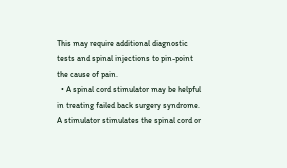This may require additional diagnostic tests and spinal injections to pin-point the cause of pain.
  • A spinal cord stimulator may be helpful in treating failed back surgery syndrome. A stimulator stimulates the spinal cord or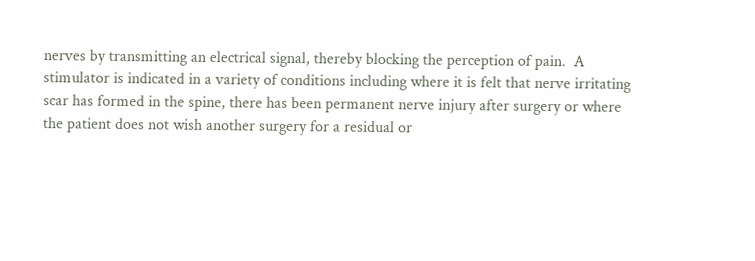nerves by transmitting an electrical signal, thereby blocking the perception of pain.  A stimulator is indicated in a variety of conditions including where it is felt that nerve irritating scar has formed in the spine, there has been permanent nerve injury after surgery or where the patient does not wish another surgery for a residual or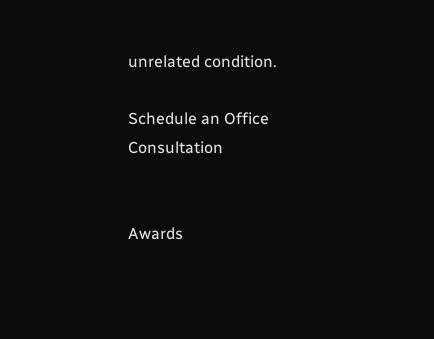unrelated condition.

Schedule an Office Consultation


Awards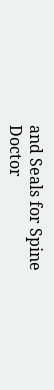and Seals for Spine Doctor